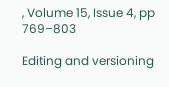, Volume 15, Issue 4, pp 769–803

Editing and versioning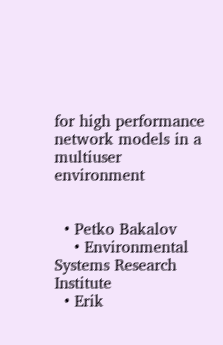for high performance network models in a multiuser environment


  • Petko Bakalov
    • Environmental Systems Research Institute
  • Erik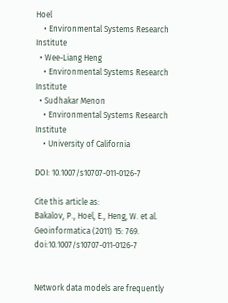Hoel
    • Environmental Systems Research Institute
  • Wee-Liang Heng
    • Environmental Systems Research Institute
  • Sudhakar Menon
    • Environmental Systems Research Institute
    • University of California

DOI: 10.1007/s10707-011-0126-7

Cite this article as:
Bakalov, P., Hoel, E., Heng, W. et al. Geoinformatica (2011) 15: 769. doi:10.1007/s10707-011-0126-7


Network data models are frequently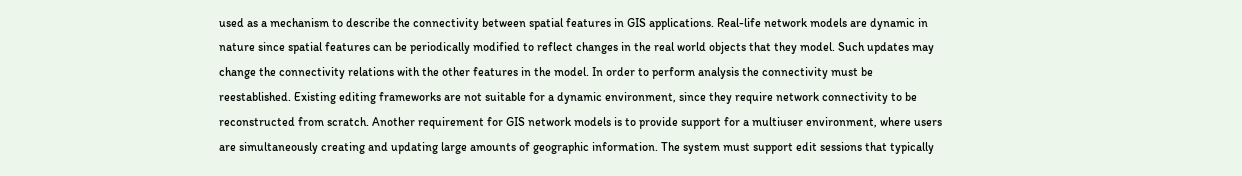used as a mechanism to describe the connectivity between spatial features in GIS applications. Real-life network models are dynamic in nature since spatial features can be periodically modified to reflect changes in the real world objects that they model. Such updates may change the connectivity relations with the other features in the model. In order to perform analysis the connectivity must be reestablished. Existing editing frameworks are not suitable for a dynamic environment, since they require network connectivity to be reconstructed from scratch. Another requirement for GIS network models is to provide support for a multiuser environment, where users are simultaneously creating and updating large amounts of geographic information. The system must support edit sessions that typically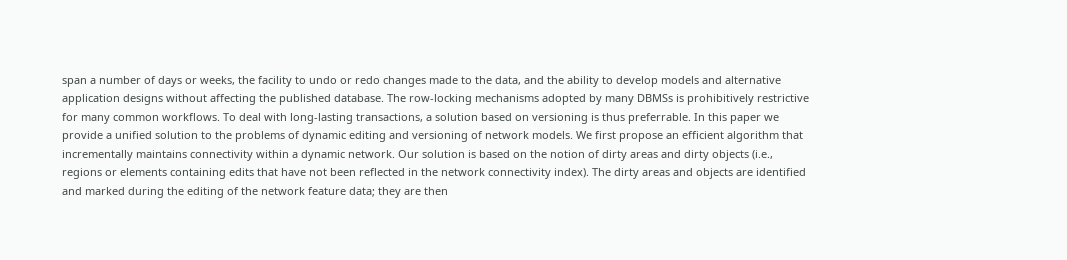span a number of days or weeks, the facility to undo or redo changes made to the data, and the ability to develop models and alternative application designs without affecting the published database. The row-locking mechanisms adopted by many DBMSs is prohibitively restrictive for many common workflows. To deal with long-lasting transactions, a solution based on versioning is thus preferrable. In this paper we provide a unified solution to the problems of dynamic editing and versioning of network models. We first propose an efficient algorithm that incrementally maintains connectivity within a dynamic network. Our solution is based on the notion of dirty areas and dirty objects (i.e., regions or elements containing edits that have not been reflected in the network connectivity index). The dirty areas and objects are identified and marked during the editing of the network feature data; they are then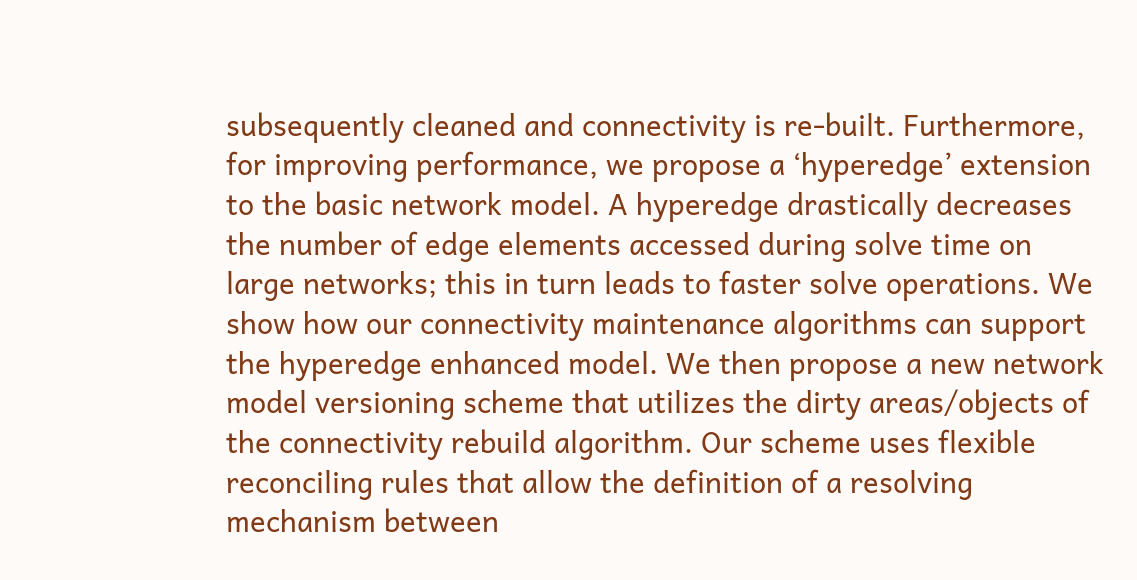subsequently cleaned and connectivity is re-built. Furthermore, for improving performance, we propose a ‘hyperedge’ extension to the basic network model. A hyperedge drastically decreases the number of edge elements accessed during solve time on large networks; this in turn leads to faster solve operations. We show how our connectivity maintenance algorithms can support the hyperedge enhanced model. We then propose a new network model versioning scheme that utilizes the dirty areas/objects of the connectivity rebuild algorithm. Our scheme uses flexible reconciling rules that allow the definition of a resolving mechanism between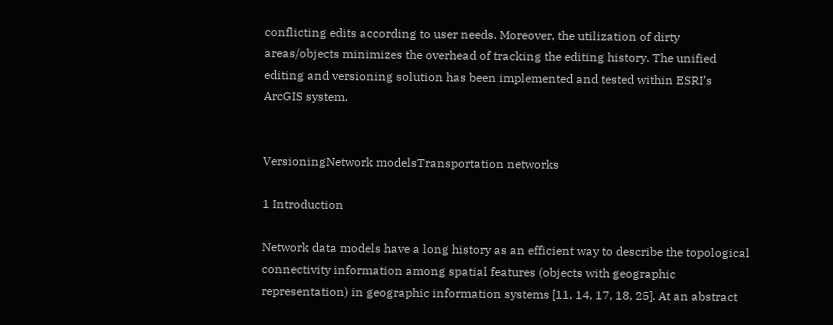conflicting edits according to user needs. Moreover, the utilization of dirty areas/objects minimizes the overhead of tracking the editing history. The unified editing and versioning solution has been implemented and tested within ESRI’s ArcGIS system.


VersioningNetwork modelsTransportation networks

1 Introduction

Network data models have a long history as an efficient way to describe the topological connectivity information among spatial features (objects with geographic representation) in geographic information systems [11, 14, 17, 18, 25]. At an abstract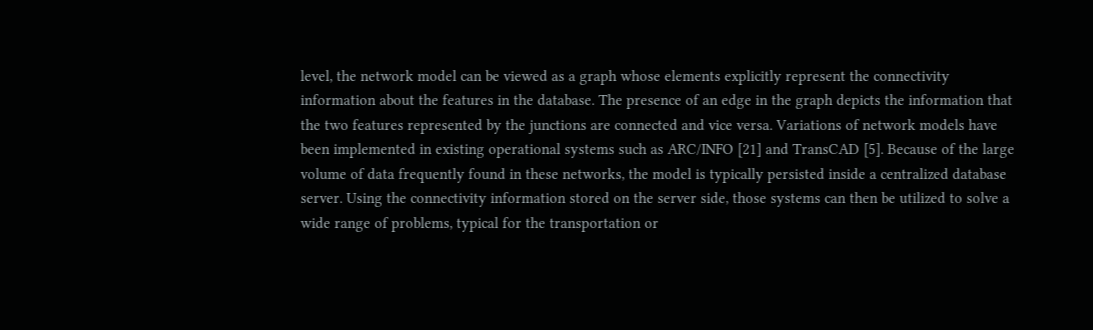level, the network model can be viewed as a graph whose elements explicitly represent the connectivity information about the features in the database. The presence of an edge in the graph depicts the information that the two features represented by the junctions are connected and vice versa. Variations of network models have been implemented in existing operational systems such as ARC/INFO [21] and TransCAD [5]. Because of the large volume of data frequently found in these networks, the model is typically persisted inside a centralized database server. Using the connectivity information stored on the server side, those systems can then be utilized to solve a wide range of problems, typical for the transportation or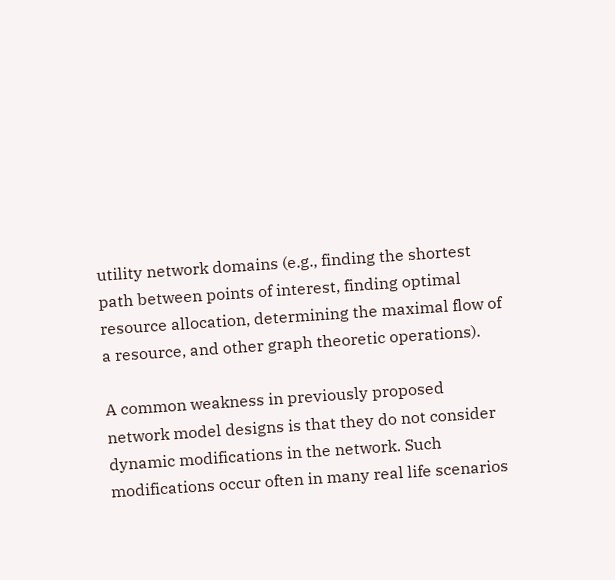utility network domains (e.g., finding the shortest path between points of interest, finding optimal resource allocation, determining the maximal flow of a resource, and other graph theoretic operations).

A common weakness in previously proposed network model designs is that they do not consider dynamic modifications in the network. Such modifications occur often in many real life scenarios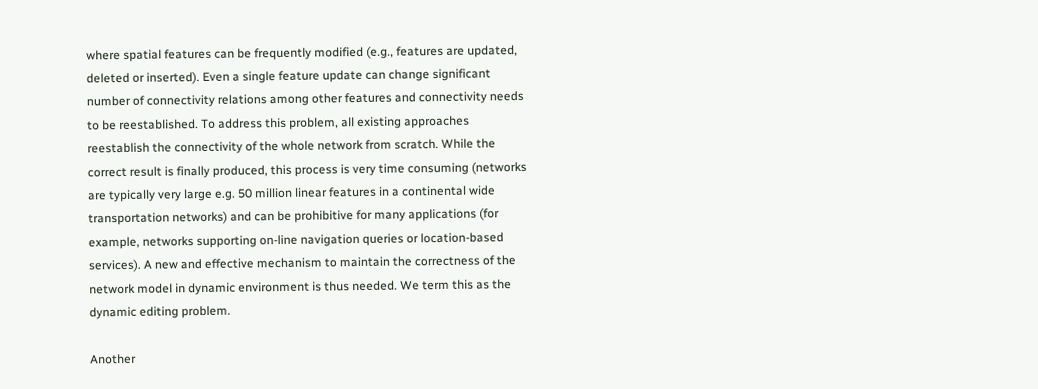where spatial features can be frequently modified (e.g., features are updated, deleted or inserted). Even a single feature update can change significant number of connectivity relations among other features and connectivity needs to be reestablished. To address this problem, all existing approaches reestablish the connectivity of the whole network from scratch. While the correct result is finally produced, this process is very time consuming (networks are typically very large e.g. 50 million linear features in a continental wide transportation networks) and can be prohibitive for many applications (for example, networks supporting on-line navigation queries or location-based services). A new and effective mechanism to maintain the correctness of the network model in dynamic environment is thus needed. We term this as the dynamic editing problem.

Another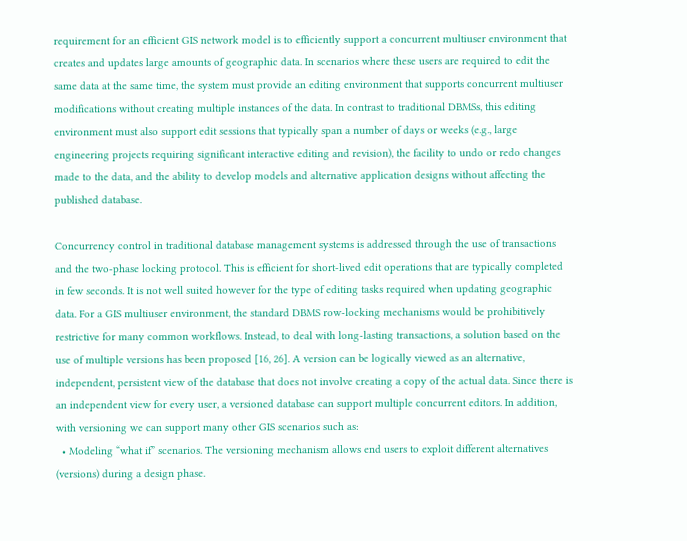requirement for an efficient GIS network model is to efficiently support a concurrent multiuser environment that creates and updates large amounts of geographic data. In scenarios where these users are required to edit the same data at the same time, the system must provide an editing environment that supports concurrent multiuser modifications without creating multiple instances of the data. In contrast to traditional DBMSs, this editing environment must also support edit sessions that typically span a number of days or weeks (e.g., large engineering projects requiring significant interactive editing and revision), the facility to undo or redo changes made to the data, and the ability to develop models and alternative application designs without affecting the published database.

Concurrency control in traditional database management systems is addressed through the use of transactions and the two-phase locking protocol. This is efficient for short-lived edit operations that are typically completed in few seconds. It is not well suited however for the type of editing tasks required when updating geographic data. For a GIS multiuser environment, the standard DBMS row-locking mechanisms would be prohibitively restrictive for many common workflows. Instead, to deal with long-lasting transactions, a solution based on the use of multiple versions has been proposed [16, 26]. A version can be logically viewed as an alternative, independent, persistent view of the database that does not involve creating a copy of the actual data. Since there is an independent view for every user, a versioned database can support multiple concurrent editors. In addition, with versioning we can support many other GIS scenarios such as:
  • Modeling “what if” scenarios. The versioning mechanism allows end users to exploit different alternatives (versions) during a design phase.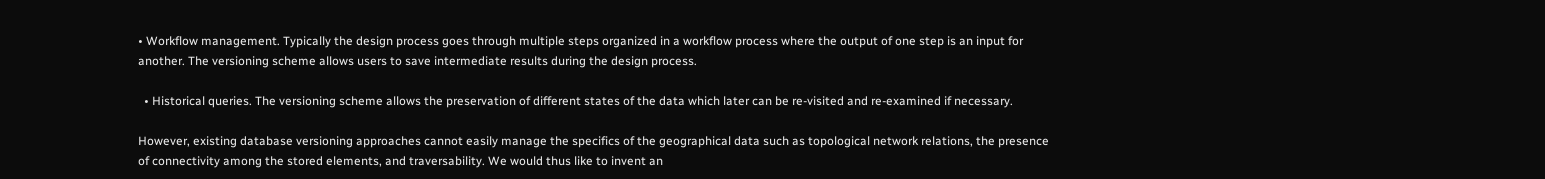• Workflow management. Typically the design process goes through multiple steps organized in a workflow process where the output of one step is an input for another. The versioning scheme allows users to save intermediate results during the design process.

  • Historical queries. The versioning scheme allows the preservation of different states of the data which later can be re-visited and re-examined if necessary.

However, existing database versioning approaches cannot easily manage the specifics of the geographical data such as topological network relations, the presence of connectivity among the stored elements, and traversability. We would thus like to invent an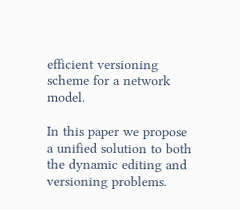efficient versioning scheme for a network model.

In this paper we propose a unified solution to both the dynamic editing and versioning problems.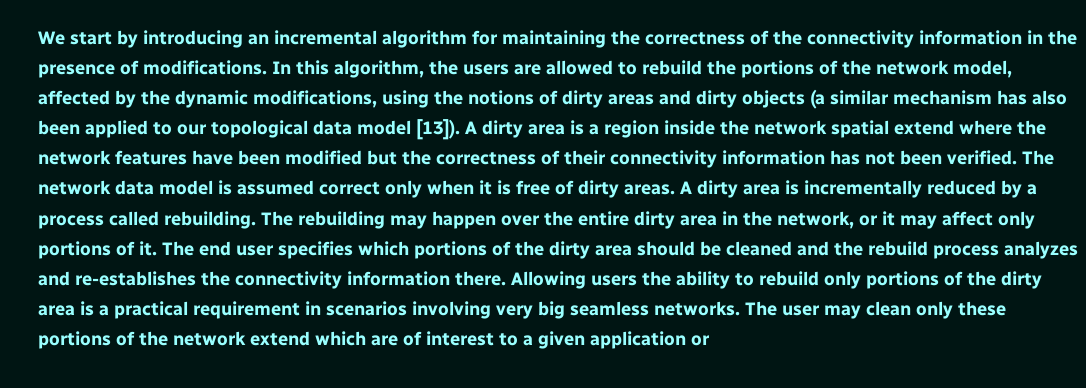We start by introducing an incremental algorithm for maintaining the correctness of the connectivity information in the presence of modifications. In this algorithm, the users are allowed to rebuild the portions of the network model, affected by the dynamic modifications, using the notions of dirty areas and dirty objects (a similar mechanism has also been applied to our topological data model [13]). A dirty area is a region inside the network spatial extend where the network features have been modified but the correctness of their connectivity information has not been verified. The network data model is assumed correct only when it is free of dirty areas. A dirty area is incrementally reduced by a process called rebuilding. The rebuilding may happen over the entire dirty area in the network, or it may affect only portions of it. The end user specifies which portions of the dirty area should be cleaned and the rebuild process analyzes and re-establishes the connectivity information there. Allowing users the ability to rebuild only portions of the dirty area is a practical requirement in scenarios involving very big seamless networks. The user may clean only these portions of the network extend which are of interest to a given application or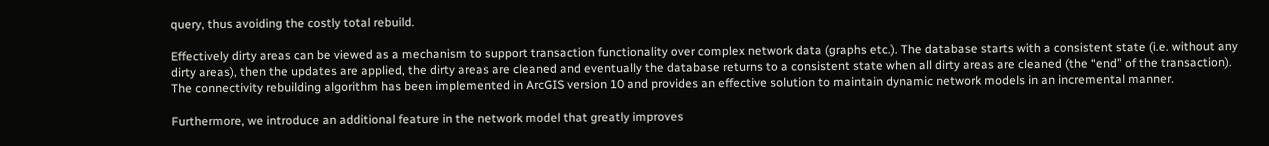query, thus avoiding the costly total rebuild.

Effectively dirty areas can be viewed as a mechanism to support transaction functionality over complex network data (graphs etc.). The database starts with a consistent state (i.e. without any dirty areas), then the updates are applied, the dirty areas are cleaned and eventually the database returns to a consistent state when all dirty areas are cleaned (the “end” of the transaction). The connectivity rebuilding algorithm has been implemented in ArcGIS version 10 and provides an effective solution to maintain dynamic network models in an incremental manner.

Furthermore, we introduce an additional feature in the network model that greatly improves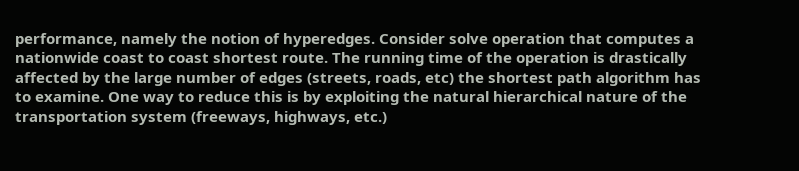performance, namely the notion of hyperedges. Consider solve operation that computes a nationwide coast to coast shortest route. The running time of the operation is drastically affected by the large number of edges (streets, roads, etc) the shortest path algorithm has to examine. One way to reduce this is by exploiting the natural hierarchical nature of the transportation system (freeways, highways, etc.)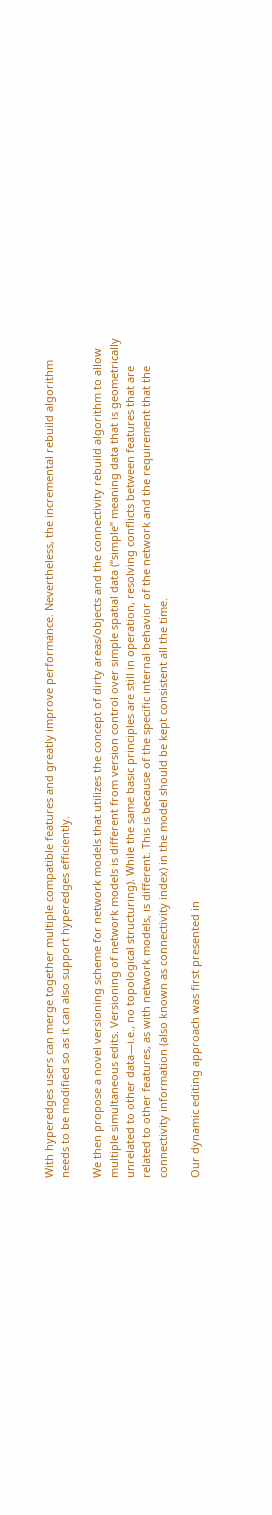With hyperedges users can merge together multiple compatible features and greatly improve performance. Nevertheless, the incremental rebuild algorithm needs to be modified so as it can also support hyperedges efficiently.

We then propose a novel versioning scheme for network models that utilizes the concept of dirty areas/objects and the connectivity rebuild algorithm to allow multiple simultaneous edits. Versioning of network models is different from version control over simple spatial data (“simple” meaning data that is geometrically unrelated to other data—i.e., no topological structuring). While the same basic principles are still in operation, resolving conflicts between features that are related to other features, as with network models, is different. This is because of the specific internal behavior of the network and the requirement that the connectivity information (also known as connectivity index) in the model should be kept consistent all the time.

Our dynamic editing approach was first presented in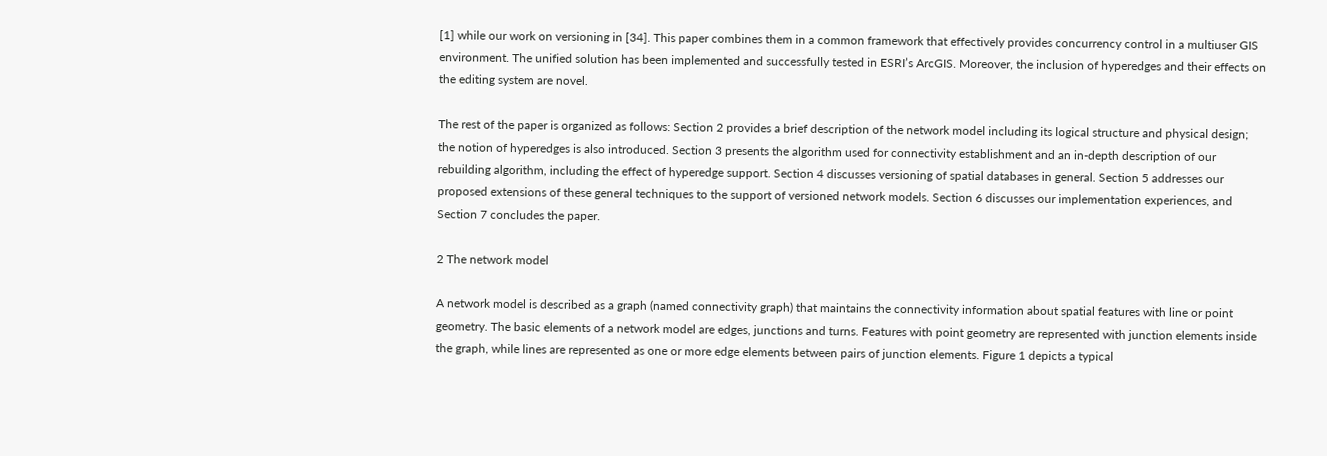[1] while our work on versioning in [34]. This paper combines them in a common framework that effectively provides concurrency control in a multiuser GIS environment. The unified solution has been implemented and successfully tested in ESRI’s ArcGIS. Moreover, the inclusion of hyperedges and their effects on the editing system are novel.

The rest of the paper is organized as follows: Section 2 provides a brief description of the network model including its logical structure and physical design; the notion of hyperedges is also introduced. Section 3 presents the algorithm used for connectivity establishment and an in-depth description of our rebuilding algorithm, including the effect of hyperedge support. Section 4 discusses versioning of spatial databases in general. Section 5 addresses our proposed extensions of these general techniques to the support of versioned network models. Section 6 discusses our implementation experiences, and Section 7 concludes the paper.

2 The network model

A network model is described as a graph (named connectivity graph) that maintains the connectivity information about spatial features with line or point geometry. The basic elements of a network model are edges, junctions and turns. Features with point geometry are represented with junction elements inside the graph, while lines are represented as one or more edge elements between pairs of junction elements. Figure 1 depicts a typical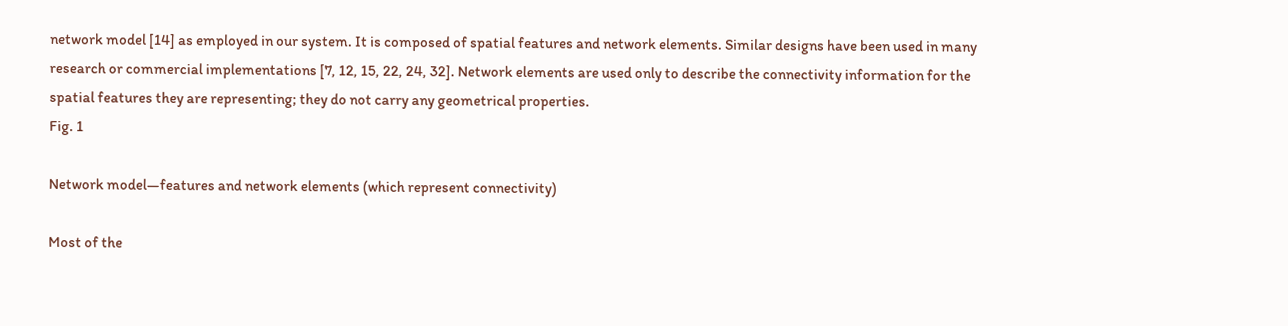network model [14] as employed in our system. It is composed of spatial features and network elements. Similar designs have been used in many research or commercial implementations [7, 12, 15, 22, 24, 32]. Network elements are used only to describe the connectivity information for the spatial features they are representing; they do not carry any geometrical properties.
Fig. 1

Network model—features and network elements (which represent connectivity)

Most of the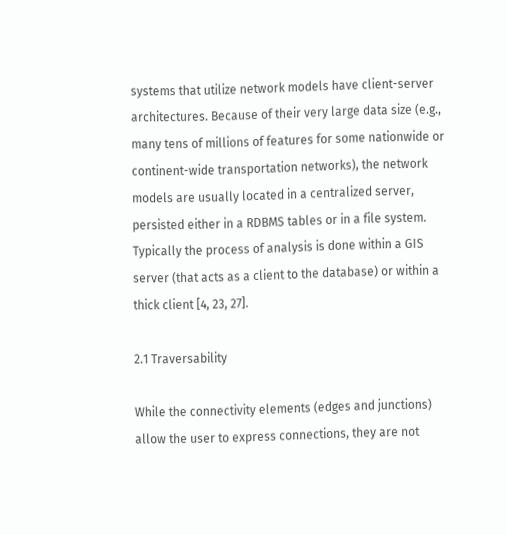systems that utilize network models have client-server architectures. Because of their very large data size (e.g., many tens of millions of features for some nationwide or continent-wide transportation networks), the network models are usually located in a centralized server, persisted either in a RDBMS tables or in a file system. Typically the process of analysis is done within a GIS server (that acts as a client to the database) or within a thick client [4, 23, 27].

2.1 Traversability

While the connectivity elements (edges and junctions) allow the user to express connections, they are not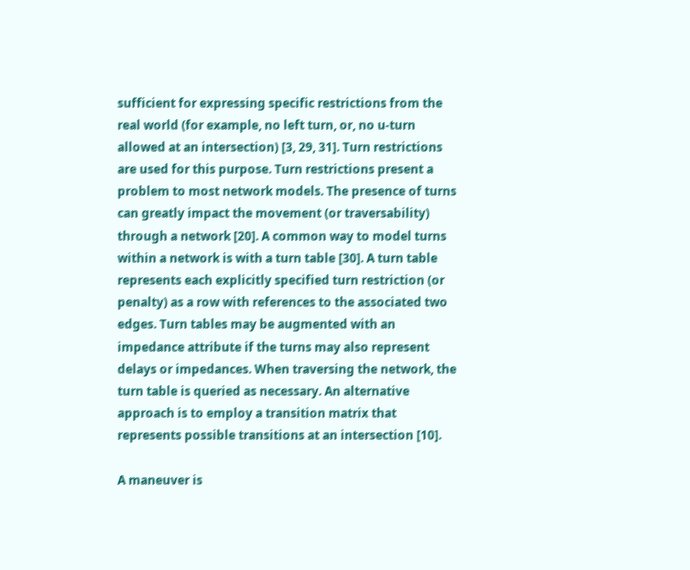sufficient for expressing specific restrictions from the real world (for example, no left turn, or, no u-turn allowed at an intersection) [3, 29, 31]. Turn restrictions are used for this purpose. Turn restrictions present a problem to most network models. The presence of turns can greatly impact the movement (or traversability) through a network [20]. A common way to model turns within a network is with a turn table [30]. A turn table represents each explicitly specified turn restriction (or penalty) as a row with references to the associated two edges. Turn tables may be augmented with an impedance attribute if the turns may also represent delays or impedances. When traversing the network, the turn table is queried as necessary. An alternative approach is to employ a transition matrix that represents possible transitions at an intersection [10].

A maneuver is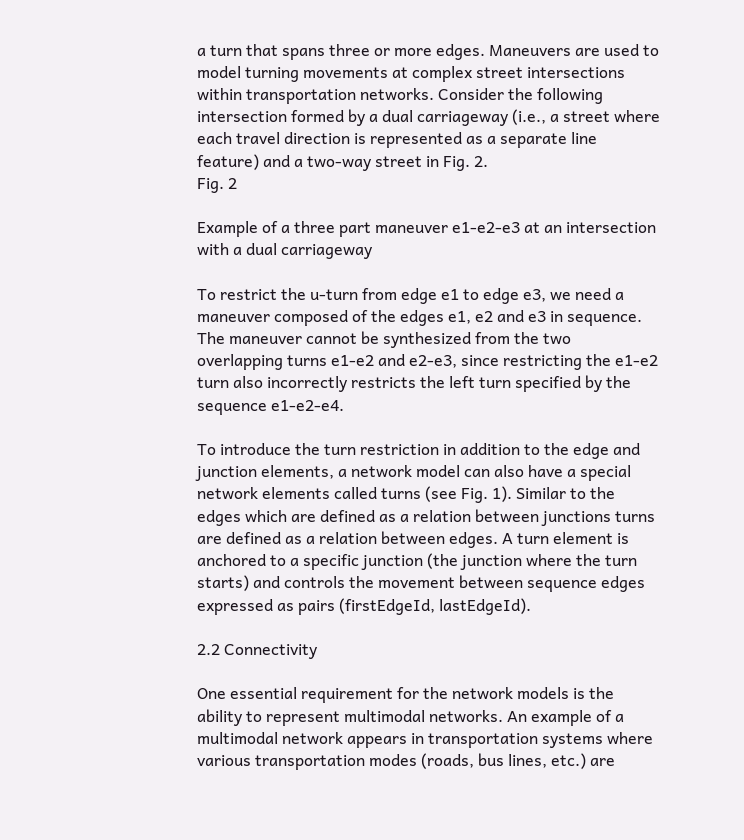a turn that spans three or more edges. Maneuvers are used to model turning movements at complex street intersections within transportation networks. Consider the following intersection formed by a dual carriageway (i.e., a street where each travel direction is represented as a separate line feature) and a two-way street in Fig. 2.
Fig. 2

Example of a three part maneuver e1-e2-e3 at an intersection with a dual carriageway

To restrict the u-turn from edge e1 to edge e3, we need a maneuver composed of the edges e1, e2 and e3 in sequence. The maneuver cannot be synthesized from the two overlapping turns e1-e2 and e2-e3, since restricting the e1-e2 turn also incorrectly restricts the left turn specified by the sequence e1-e2-e4.

To introduce the turn restriction in addition to the edge and junction elements, a network model can also have a special network elements called turns (see Fig. 1). Similar to the edges which are defined as a relation between junctions turns are defined as a relation between edges. A turn element is anchored to a specific junction (the junction where the turn starts) and controls the movement between sequence edges expressed as pairs (firstEdgeId, lastEdgeId).

2.2 Connectivity

One essential requirement for the network models is the ability to represent multimodal networks. An example of a multimodal network appears in transportation systems where various transportation modes (roads, bus lines, etc.) are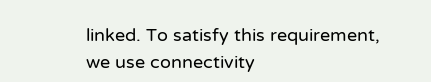linked. To satisfy this requirement, we use connectivity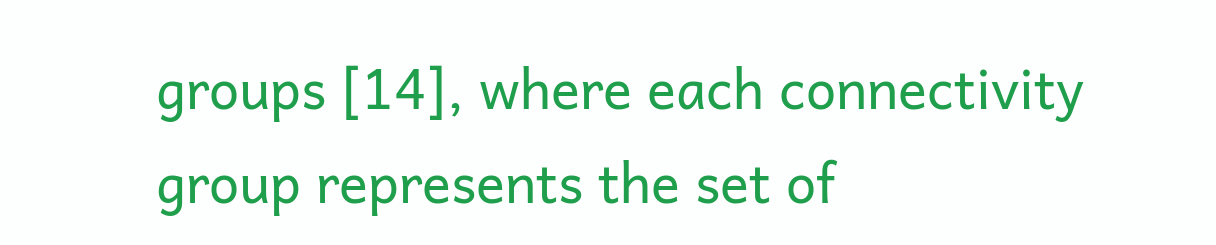groups [14], where each connectivity group represents the set of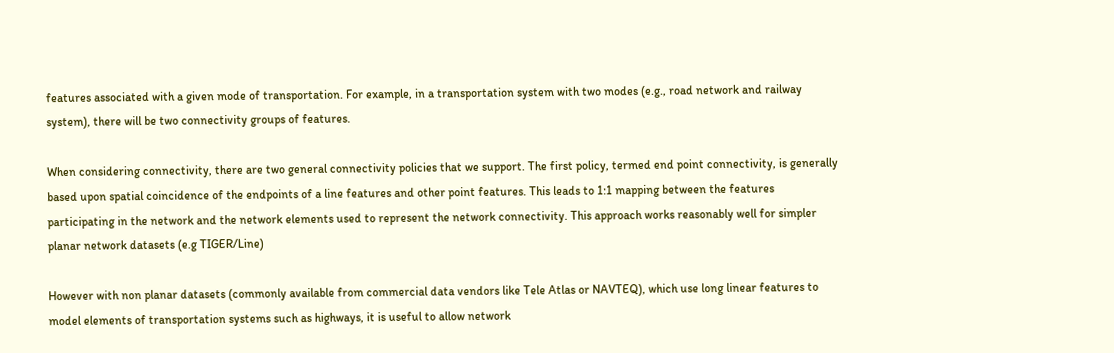features associated with a given mode of transportation. For example, in a transportation system with two modes (e.g., road network and railway system), there will be two connectivity groups of features.

When considering connectivity, there are two general connectivity policies that we support. The first policy, termed end point connectivity, is generally based upon spatial coincidence of the endpoints of a line features and other point features. This leads to 1:1 mapping between the features participating in the network and the network elements used to represent the network connectivity. This approach works reasonably well for simpler planar network datasets (e.g TIGER/Line)

However with non planar datasets (commonly available from commercial data vendors like Tele Atlas or NAVTEQ), which use long linear features to model elements of transportation systems such as highways, it is useful to allow network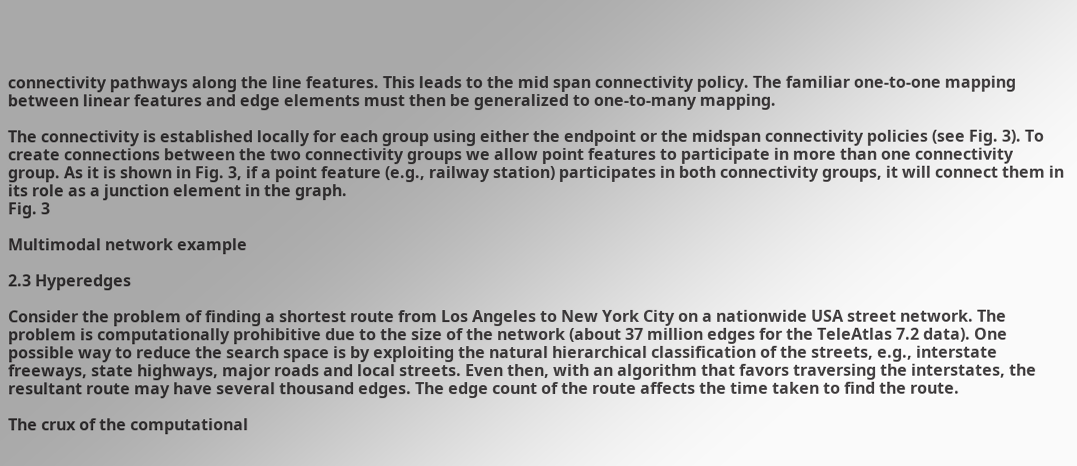connectivity pathways along the line features. This leads to the mid span connectivity policy. The familiar one-to-one mapping between linear features and edge elements must then be generalized to one-to-many mapping.

The connectivity is established locally for each group using either the endpoint or the midspan connectivity policies (see Fig. 3). To create connections between the two connectivity groups we allow point features to participate in more than one connectivity group. As it is shown in Fig. 3, if a point feature (e.g., railway station) participates in both connectivity groups, it will connect them in its role as a junction element in the graph.
Fig. 3

Multimodal network example

2.3 Hyperedges

Consider the problem of finding a shortest route from Los Angeles to New York City on a nationwide USA street network. The problem is computationally prohibitive due to the size of the network (about 37 million edges for the TeleAtlas 7.2 data). One possible way to reduce the search space is by exploiting the natural hierarchical classification of the streets, e.g., interstate freeways, state highways, major roads and local streets. Even then, with an algorithm that favors traversing the interstates, the resultant route may have several thousand edges. The edge count of the route affects the time taken to find the route.

The crux of the computational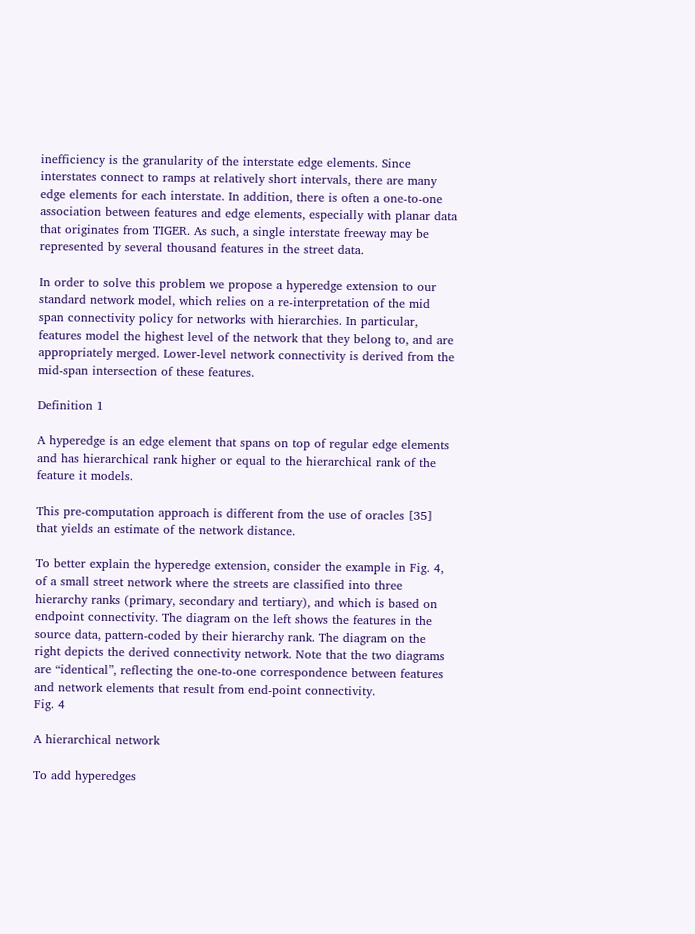inefficiency is the granularity of the interstate edge elements. Since interstates connect to ramps at relatively short intervals, there are many edge elements for each interstate. In addition, there is often a one-to-one association between features and edge elements, especially with planar data that originates from TIGER. As such, a single interstate freeway may be represented by several thousand features in the street data.

In order to solve this problem we propose a hyperedge extension to our standard network model, which relies on a re-interpretation of the mid span connectivity policy for networks with hierarchies. In particular, features model the highest level of the network that they belong to, and are appropriately merged. Lower-level network connectivity is derived from the mid-span intersection of these features.

Definition 1

A hyperedge is an edge element that spans on top of regular edge elements and has hierarchical rank higher or equal to the hierarchical rank of the feature it models.

This pre-computation approach is different from the use of oracles [35] that yields an estimate of the network distance.

To better explain the hyperedge extension, consider the example in Fig. 4, of a small street network where the streets are classified into three hierarchy ranks (primary, secondary and tertiary), and which is based on endpoint connectivity. The diagram on the left shows the features in the source data, pattern-coded by their hierarchy rank. The diagram on the right depicts the derived connectivity network. Note that the two diagrams are “identical”, reflecting the one-to-one correspondence between features and network elements that result from end-point connectivity.
Fig. 4

A hierarchical network

To add hyperedges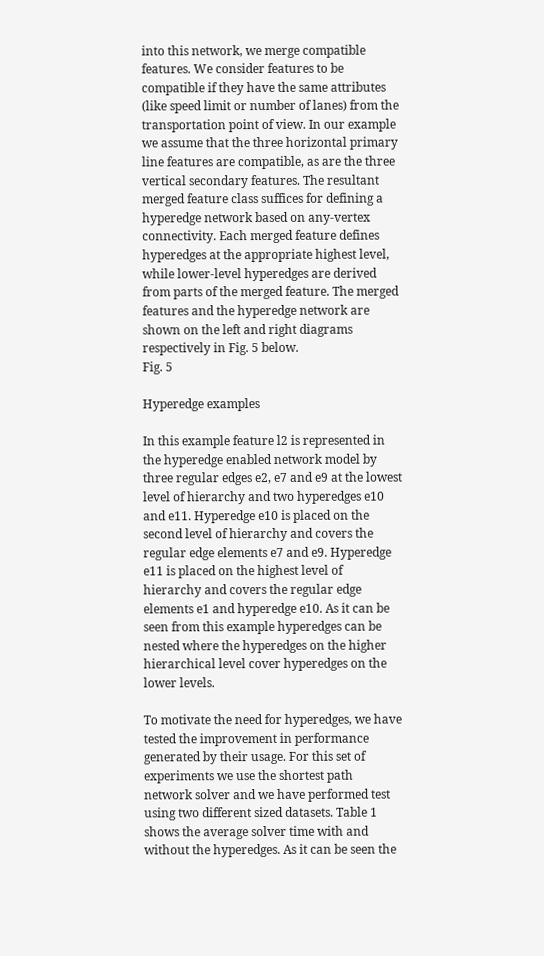into this network, we merge compatible features. We consider features to be compatible if they have the same attributes (like speed limit or number of lanes) from the transportation point of view. In our example we assume that the three horizontal primary line features are compatible, as are the three vertical secondary features. The resultant merged feature class suffices for defining a hyperedge network based on any-vertex connectivity. Each merged feature defines hyperedges at the appropriate highest level, while lower-level hyperedges are derived from parts of the merged feature. The merged features and the hyperedge network are shown on the left and right diagrams respectively in Fig. 5 below.
Fig. 5

Hyperedge examples

In this example feature l2 is represented in the hyperedge enabled network model by three regular edges e2, e7 and e9 at the lowest level of hierarchy and two hyperedges e10 and e11. Hyperedge e10 is placed on the second level of hierarchy and covers the regular edge elements e7 and e9. Hyperedge e11 is placed on the highest level of hierarchy and covers the regular edge elements e1 and hyperedge e10. As it can be seen from this example hyperedges can be nested where the hyperedges on the higher hierarchical level cover hyperedges on the lower levels.

To motivate the need for hyperedges, we have tested the improvement in performance generated by their usage. For this set of experiments we use the shortest path network solver and we have performed test using two different sized datasets. Table 1 shows the average solver time with and without the hyperedges. As it can be seen the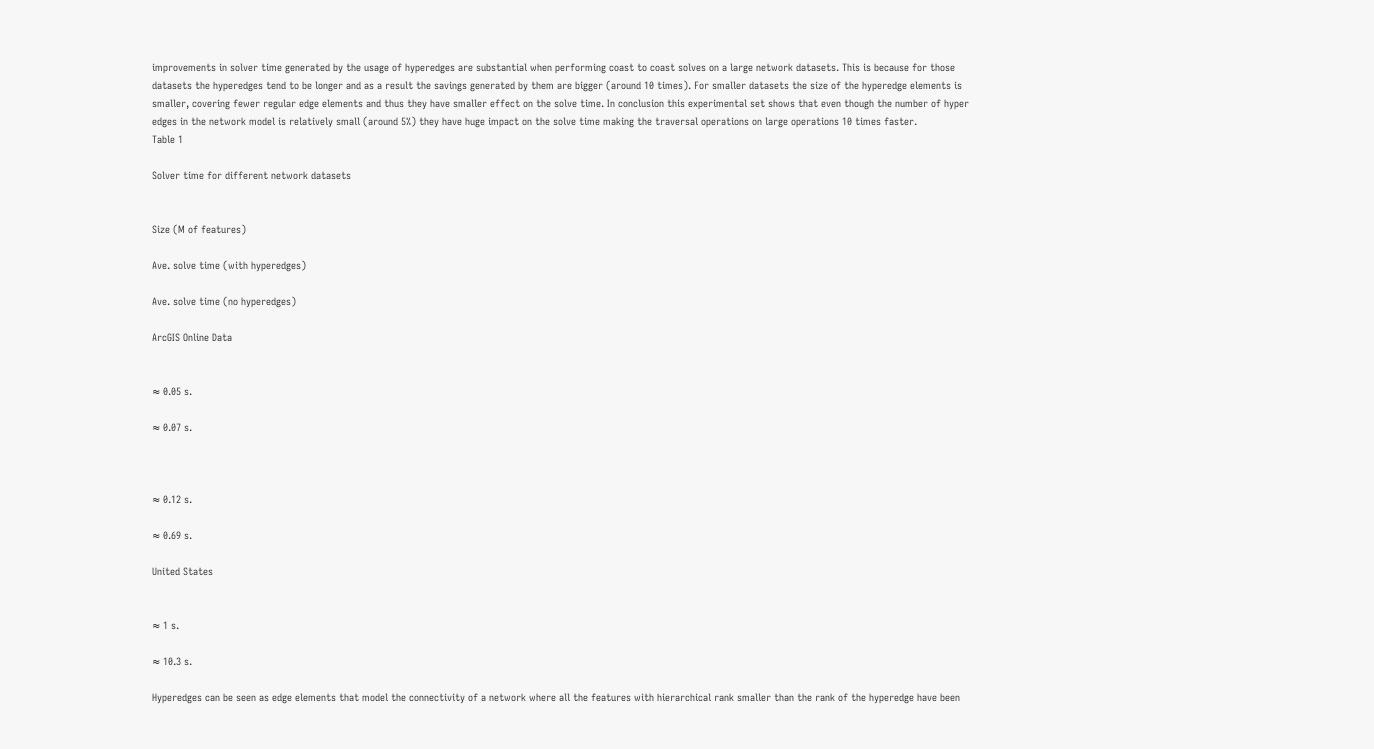improvements in solver time generated by the usage of hyperedges are substantial when performing coast to coast solves on a large network datasets. This is because for those datasets the hyperedges tend to be longer and as a result the savings generated by them are bigger (around 10 times). For smaller datasets the size of the hyperedge elements is smaller, covering fewer regular edge elements and thus they have smaller effect on the solve time. In conclusion this experimental set shows that even though the number of hyper edges in the network model is relatively small (around 5%) they have huge impact on the solve time making the traversal operations on large operations 10 times faster.
Table 1

Solver time for different network datasets


Size (M of features)

Ave. solve time (with hyperedges)

Ave. solve time (no hyperedges)

ArcGIS Online Data


≈ 0.05 s.

≈ 0.07 s.



≈ 0.12 s.

≈ 0.69 s.

United States


≈ 1 s.

≈ 10.3 s.

Hyperedges can be seen as edge elements that model the connectivity of a network where all the features with hierarchical rank smaller than the rank of the hyperedge have been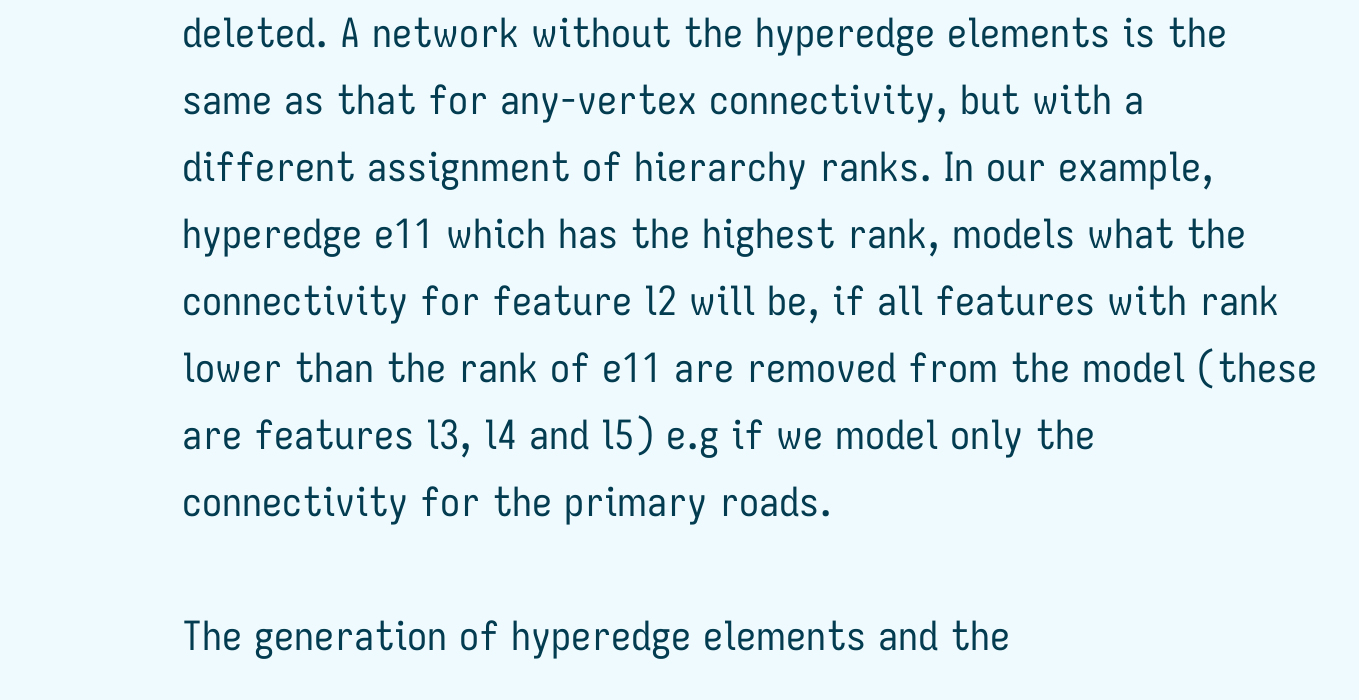deleted. A network without the hyperedge elements is the same as that for any-vertex connectivity, but with a different assignment of hierarchy ranks. In our example, hyperedge e11 which has the highest rank, models what the connectivity for feature l2 will be, if all features with rank lower than the rank of e11 are removed from the model (these are features l3, l4 and l5) e.g if we model only the connectivity for the primary roads.

The generation of hyperedge elements and the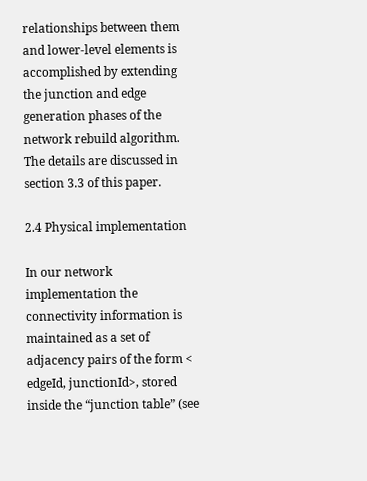relationships between them and lower-level elements is accomplished by extending the junction and edge generation phases of the network rebuild algorithm. The details are discussed in section 3.3 of this paper.

2.4 Physical implementation

In our network implementation the connectivity information is maintained as a set of adjacency pairs of the form < edgeId, junctionId>, stored inside the “junction table” (see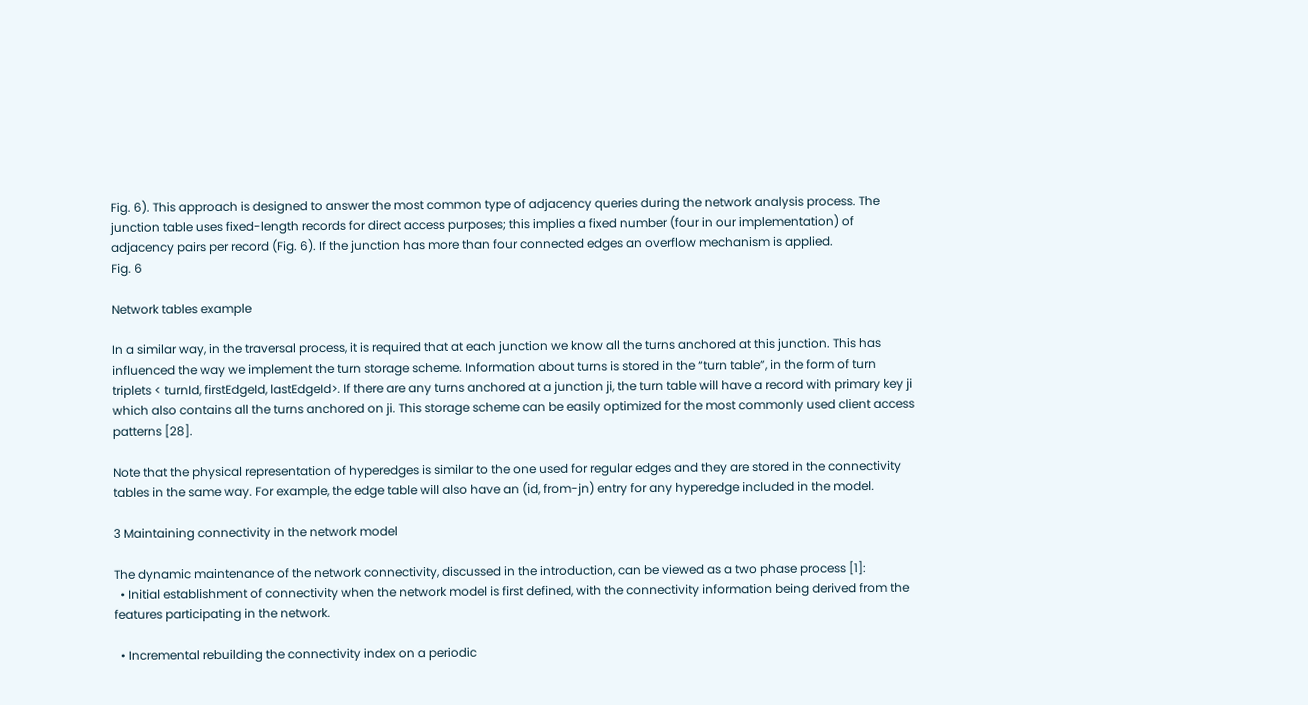Fig. 6). This approach is designed to answer the most common type of adjacency queries during the network analysis process. The junction table uses fixed-length records for direct access purposes; this implies a fixed number (four in our implementation) of adjacency pairs per record (Fig. 6). If the junction has more than four connected edges an overflow mechanism is applied.
Fig. 6

Network tables example

In a similar way, in the traversal process, it is required that at each junction we know all the turns anchored at this junction. This has influenced the way we implement the turn storage scheme. Information about turns is stored in the “turn table”, in the form of turn triplets < turnId, firstEdgeId, lastEdgeId>. If there are any turns anchored at a junction ji, the turn table will have a record with primary key ji which also contains all the turns anchored on ji. This storage scheme can be easily optimized for the most commonly used client access patterns [28].

Note that the physical representation of hyperedges is similar to the one used for regular edges and they are stored in the connectivity tables in the same way. For example, the edge table will also have an (id, from-jn) entry for any hyperedge included in the model.

3 Maintaining connectivity in the network model

The dynamic maintenance of the network connectivity, discussed in the introduction, can be viewed as a two phase process [1]:
  • Initial establishment of connectivity when the network model is first defined, with the connectivity information being derived from the features participating in the network.

  • Incremental rebuilding the connectivity index on a periodic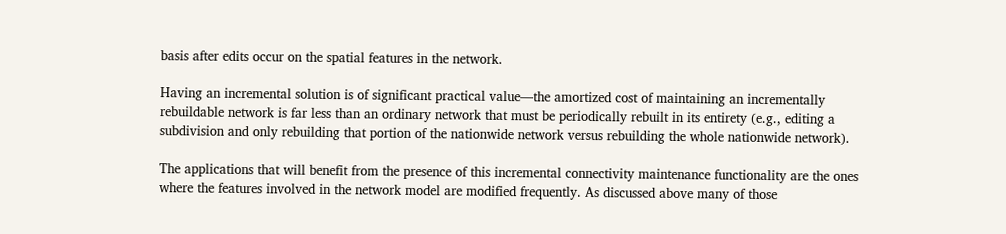basis after edits occur on the spatial features in the network.

Having an incremental solution is of significant practical value—the amortized cost of maintaining an incrementally rebuildable network is far less than an ordinary network that must be periodically rebuilt in its entirety (e.g., editing a subdivision and only rebuilding that portion of the nationwide network versus rebuilding the whole nationwide network).

The applications that will benefit from the presence of this incremental connectivity maintenance functionality are the ones where the features involved in the network model are modified frequently. As discussed above many of those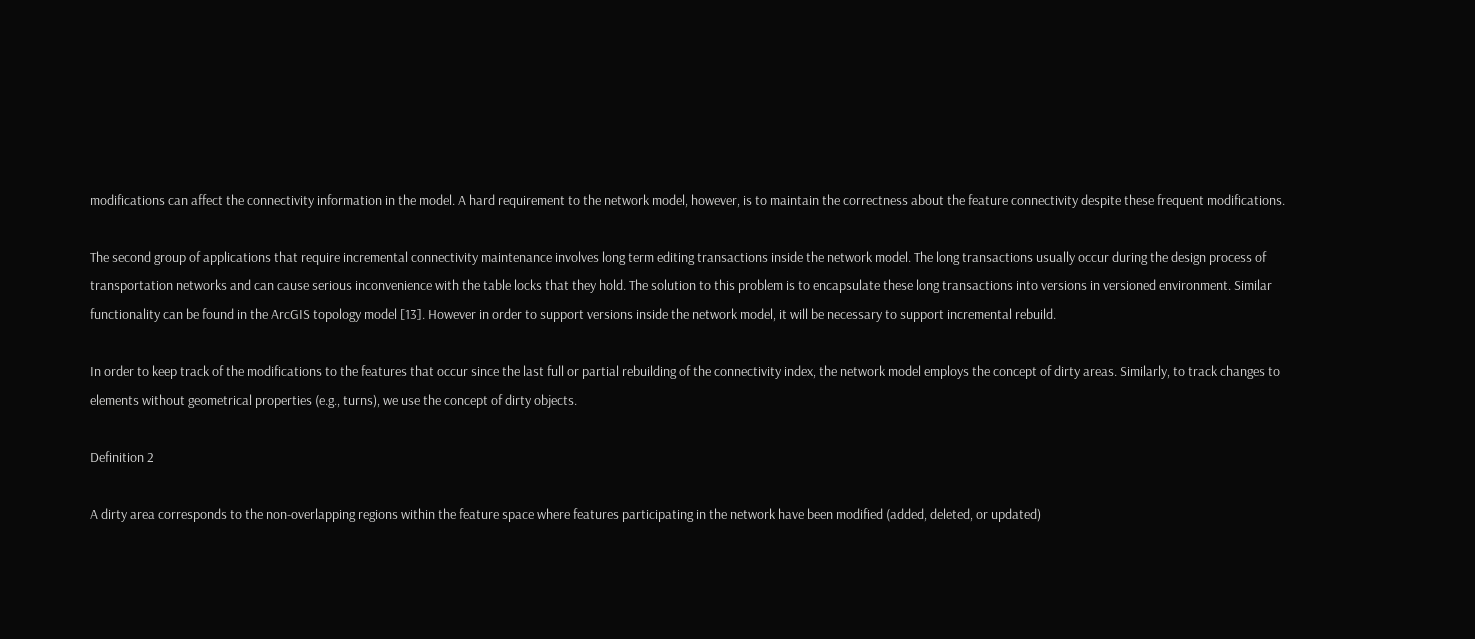modifications can affect the connectivity information in the model. A hard requirement to the network model, however, is to maintain the correctness about the feature connectivity despite these frequent modifications.

The second group of applications that require incremental connectivity maintenance involves long term editing transactions inside the network model. The long transactions usually occur during the design process of transportation networks and can cause serious inconvenience with the table locks that they hold. The solution to this problem is to encapsulate these long transactions into versions in versioned environment. Similar functionality can be found in the ArcGIS topology model [13]. However in order to support versions inside the network model, it will be necessary to support incremental rebuild.

In order to keep track of the modifications to the features that occur since the last full or partial rebuilding of the connectivity index, the network model employs the concept of dirty areas. Similarly, to track changes to elements without geometrical properties (e.g., turns), we use the concept of dirty objects.

Definition 2

A dirty area corresponds to the non-overlapping regions within the feature space where features participating in the network have been modified (added, deleted, or updated)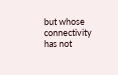but whose connectivity has not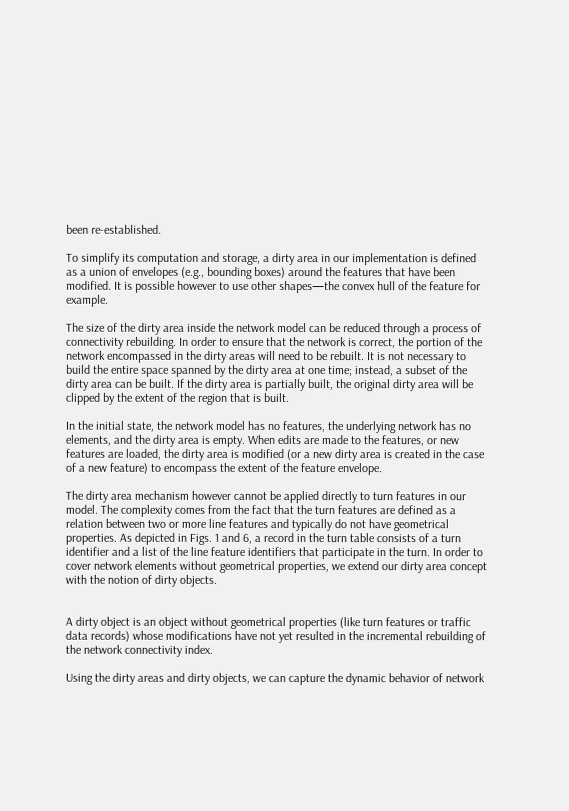been re-established.

To simplify its computation and storage, a dirty area in our implementation is defined as a union of envelopes (e.g., bounding boxes) around the features that have been modified. It is possible however to use other shapes—the convex hull of the feature for example.

The size of the dirty area inside the network model can be reduced through a process of connectivity rebuilding. In order to ensure that the network is correct, the portion of the network encompassed in the dirty areas will need to be rebuilt. It is not necessary to build the entire space spanned by the dirty area at one time; instead, a subset of the dirty area can be built. If the dirty area is partially built, the original dirty area will be clipped by the extent of the region that is built.

In the initial state, the network model has no features, the underlying network has no elements, and the dirty area is empty. When edits are made to the features, or new features are loaded, the dirty area is modified (or a new dirty area is created in the case of a new feature) to encompass the extent of the feature envelope.

The dirty area mechanism however cannot be applied directly to turn features in our model. The complexity comes from the fact that the turn features are defined as a relation between two or more line features and typically do not have geometrical properties. As depicted in Figs. 1 and 6, a record in the turn table consists of a turn identifier and a list of the line feature identifiers that participate in the turn. In order to cover network elements without geometrical properties, we extend our dirty area concept with the notion of dirty objects.


A dirty object is an object without geometrical properties (like turn features or traffic data records) whose modifications have not yet resulted in the incremental rebuilding of the network connectivity index.

Using the dirty areas and dirty objects, we can capture the dynamic behavior of network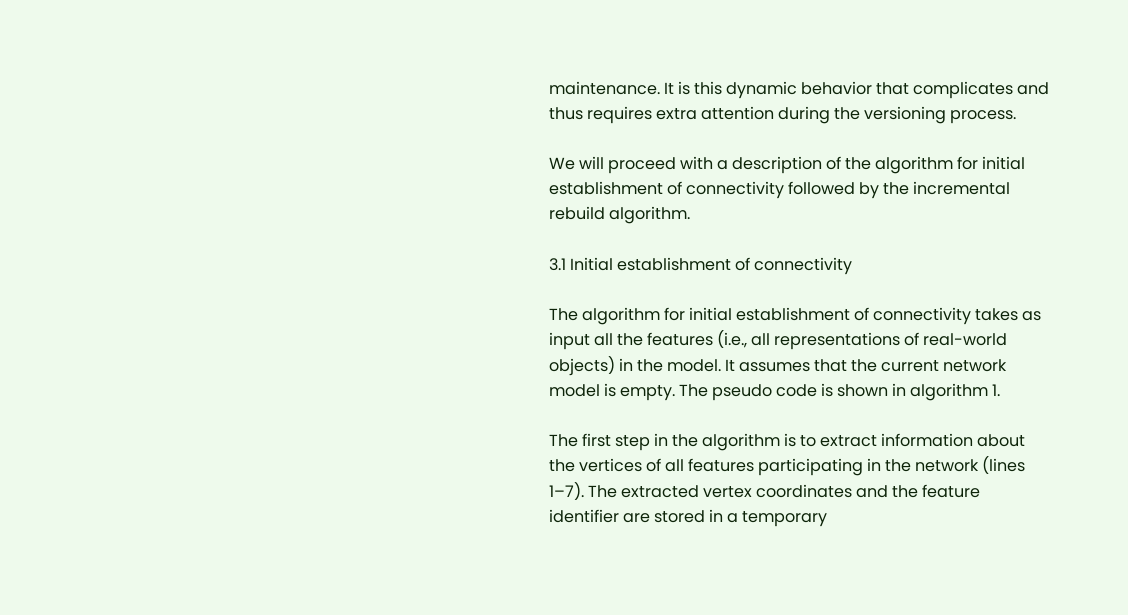maintenance. It is this dynamic behavior that complicates and thus requires extra attention during the versioning process.

We will proceed with a description of the algorithm for initial establishment of connectivity followed by the incremental rebuild algorithm.

3.1 Initial establishment of connectivity

The algorithm for initial establishment of connectivity takes as input all the features (i.e., all representations of real-world objects) in the model. It assumes that the current network model is empty. The pseudo code is shown in algorithm 1.

The first step in the algorithm is to extract information about the vertices of all features participating in the network (lines 1–7). The extracted vertex coordinates and the feature identifier are stored in a temporary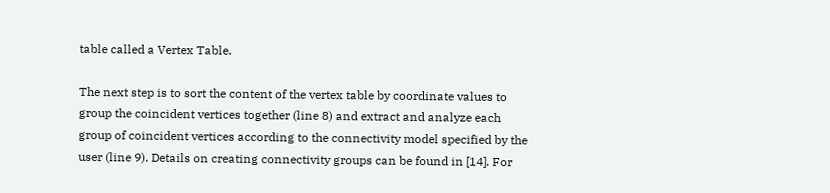table called a Vertex Table.

The next step is to sort the content of the vertex table by coordinate values to group the coincident vertices together (line 8) and extract and analyze each group of coincident vertices according to the connectivity model specified by the user (line 9). Details on creating connectivity groups can be found in [14]. For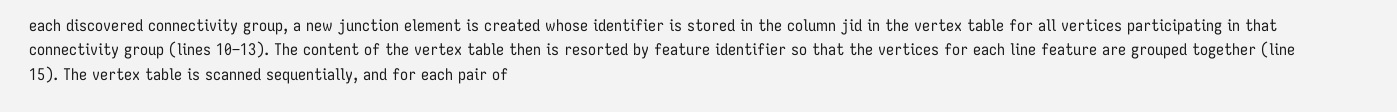each discovered connectivity group, a new junction element is created whose identifier is stored in the column jid in the vertex table for all vertices participating in that connectivity group (lines 10–13). The content of the vertex table then is resorted by feature identifier so that the vertices for each line feature are grouped together (line 15). The vertex table is scanned sequentially, and for each pair of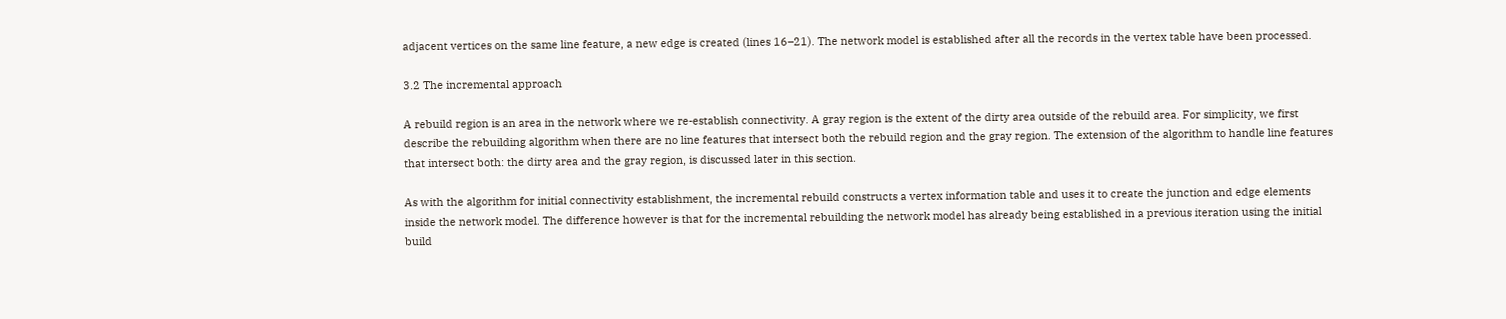adjacent vertices on the same line feature, a new edge is created (lines 16–21). The network model is established after all the records in the vertex table have been processed.

3.2 The incremental approach

A rebuild region is an area in the network where we re-establish connectivity. A gray region is the extent of the dirty area outside of the rebuild area. For simplicity, we first describe the rebuilding algorithm when there are no line features that intersect both the rebuild region and the gray region. The extension of the algorithm to handle line features that intersect both: the dirty area and the gray region, is discussed later in this section.

As with the algorithm for initial connectivity establishment, the incremental rebuild constructs a vertex information table and uses it to create the junction and edge elements inside the network model. The difference however is that for the incremental rebuilding the network model has already being established in a previous iteration using the initial build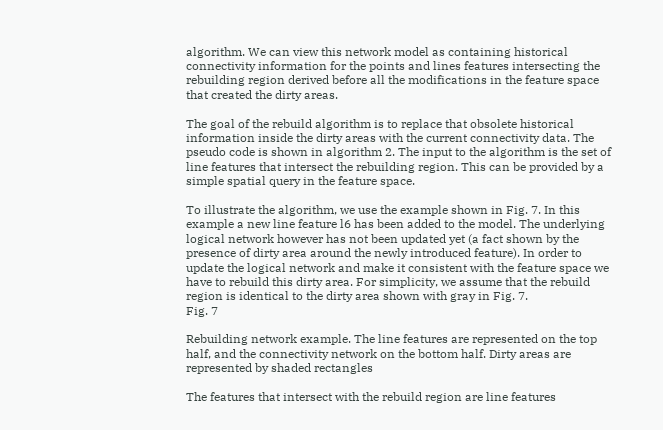algorithm. We can view this network model as containing historical connectivity information for the points and lines features intersecting the rebuilding region derived before all the modifications in the feature space that created the dirty areas.

The goal of the rebuild algorithm is to replace that obsolete historical information inside the dirty areas with the current connectivity data. The pseudo code is shown in algorithm 2. The input to the algorithm is the set of line features that intersect the rebuilding region. This can be provided by a simple spatial query in the feature space.

To illustrate the algorithm, we use the example shown in Fig. 7. In this example a new line feature l6 has been added to the model. The underlying logical network however has not been updated yet (a fact shown by the presence of dirty area around the newly introduced feature). In order to update the logical network and make it consistent with the feature space we have to rebuild this dirty area. For simplicity, we assume that the rebuild region is identical to the dirty area shown with gray in Fig. 7.
Fig. 7

Rebuilding network example. The line features are represented on the top half, and the connectivity network on the bottom half. Dirty areas are represented by shaded rectangles

The features that intersect with the rebuild region are line features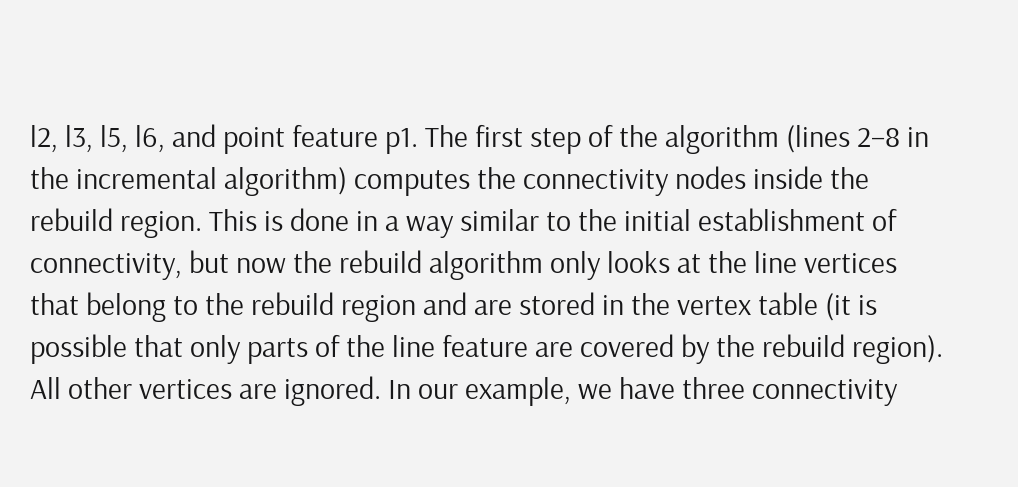l2, l3, l5, l6, and point feature p1. The first step of the algorithm (lines 2–8 in the incremental algorithm) computes the connectivity nodes inside the rebuild region. This is done in a way similar to the initial establishment of connectivity, but now the rebuild algorithm only looks at the line vertices that belong to the rebuild region and are stored in the vertex table (it is possible that only parts of the line feature are covered by the rebuild region). All other vertices are ignored. In our example, we have three connectivity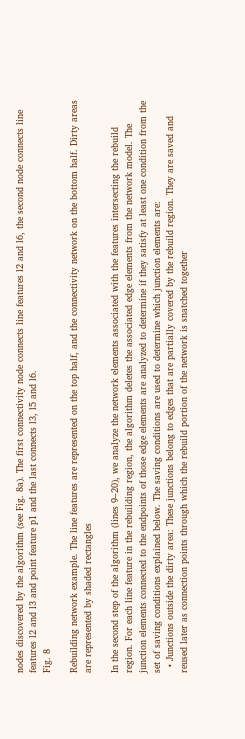nodes discovered by the algorithm (see Fig. 8a). The first connectivity node connects line features l2 and l6, the second node connects line features l2 and l3 and point feature p1 and the last connects l3, l5 and l6.
Fig. 8

Rebuilding network example. The line features are represented on the top half, and the connectivity network on the bottom half. Dirty areas are represented by shaded rectangles

In the second step of the algorithm (lines 9–20), we analyze the network elements associated with the features intersecting the rebuild region. For each line feature in the rebuilding region, the algorithm deletes the associated edge elements from the network model. The junction elements connected to the endpoints of those edge elements are analyzed to determine if they satisfy at least one condition from the set of saving conditions explained below. The saving conditions are used to determine which junction elements are:
  • Junctions outside the dirty area: These junctions belong to edges that are partially covered by the rebuild region. They are saved and reused later as connection points through which the rebuild portion of the network is snatched together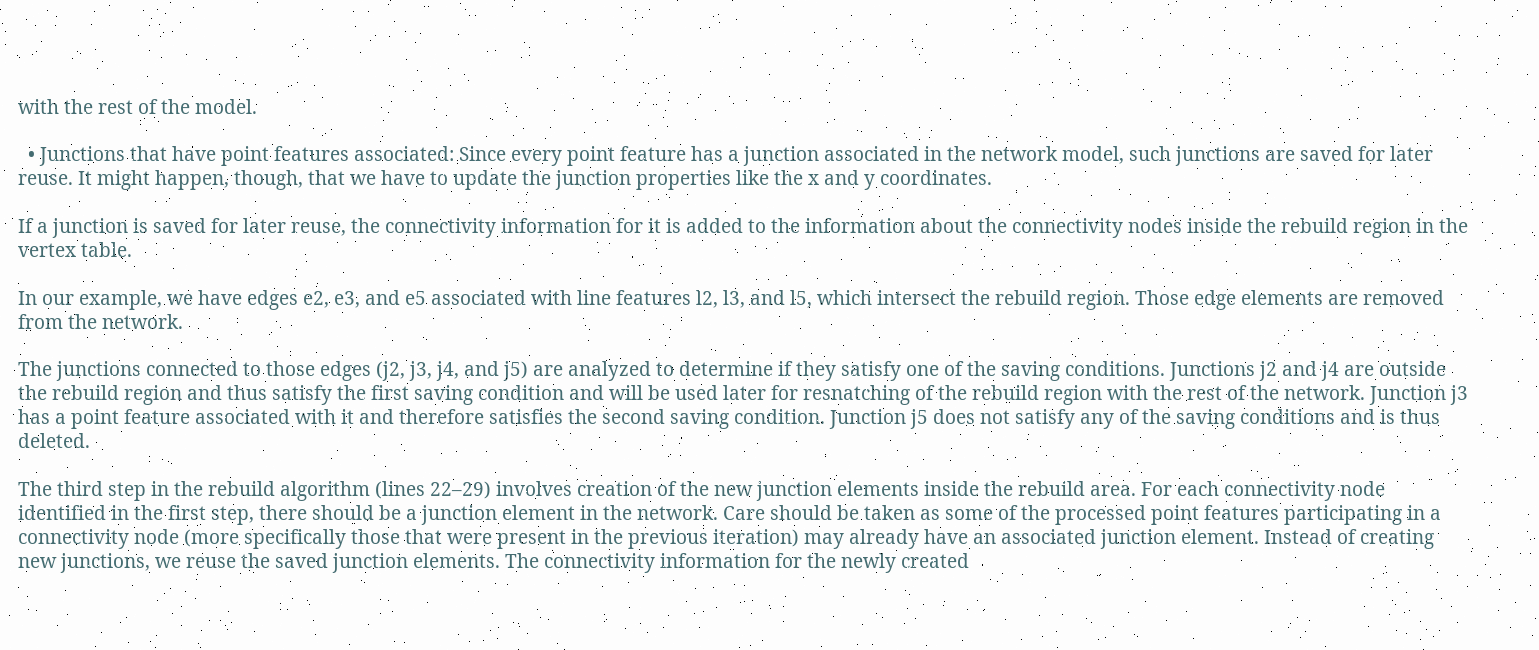with the rest of the model.

  • Junctions that have point features associated: Since every point feature has a junction associated in the network model, such junctions are saved for later reuse. It might happen, though, that we have to update the junction properties like the x and y coordinates.

If a junction is saved for later reuse, the connectivity information for it is added to the information about the connectivity nodes inside the rebuild region in the vertex table.

In our example, we have edges e2, e3, and e5 associated with line features l2, l3, and l5, which intersect the rebuild region. Those edge elements are removed from the network.

The junctions connected to those edges (j2, j3, j4, and j5) are analyzed to determine if they satisfy one of the saving conditions. Junctions j2 and j4 are outside the rebuild region and thus satisfy the first saving condition and will be used later for resnatching of the rebuild region with the rest of the network. Junction j3 has a point feature associated with it and therefore satisfies the second saving condition. Junction j5 does not satisfy any of the saving conditions and is thus deleted.

The third step in the rebuild algorithm (lines 22–29) involves creation of the new junction elements inside the rebuild area. For each connectivity node identified in the first step, there should be a junction element in the network. Care should be taken as some of the processed point features participating in a connectivity node (more specifically those that were present in the previous iteration) may already have an associated junction element. Instead of creating new junctions, we reuse the saved junction elements. The connectivity information for the newly created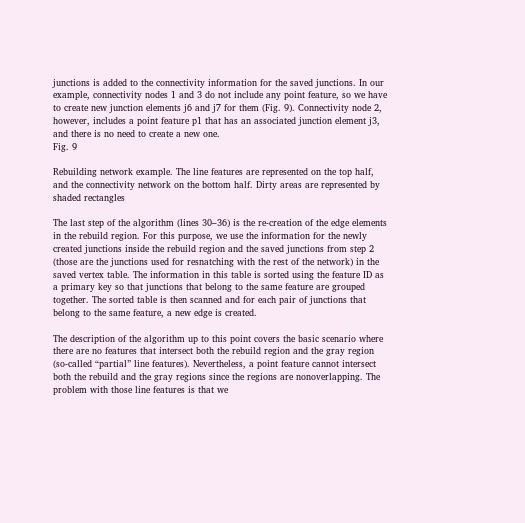junctions is added to the connectivity information for the saved junctions. In our example, connectivity nodes 1 and 3 do not include any point feature, so we have to create new junction elements j6 and j7 for them (Fig. 9). Connectivity node 2, however, includes a point feature p1 that has an associated junction element j3, and there is no need to create a new one.
Fig. 9

Rebuilding network example. The line features are represented on the top half, and the connectivity network on the bottom half. Dirty areas are represented by shaded rectangles

The last step of the algorithm (lines 30–36) is the re-creation of the edge elements in the rebuild region. For this purpose, we use the information for the newly created junctions inside the rebuild region and the saved junctions from step 2 (those are the junctions used for resnatching with the rest of the network) in the saved vertex table. The information in this table is sorted using the feature ID as a primary key so that junctions that belong to the same feature are grouped together. The sorted table is then scanned and for each pair of junctions that belong to the same feature, a new edge is created.

The description of the algorithm up to this point covers the basic scenario where there are no features that intersect both the rebuild region and the gray region (so-called “partial” line features). Nevertheless, a point feature cannot intersect both the rebuild and the gray regions since the regions are nonoverlapping. The problem with those line features is that we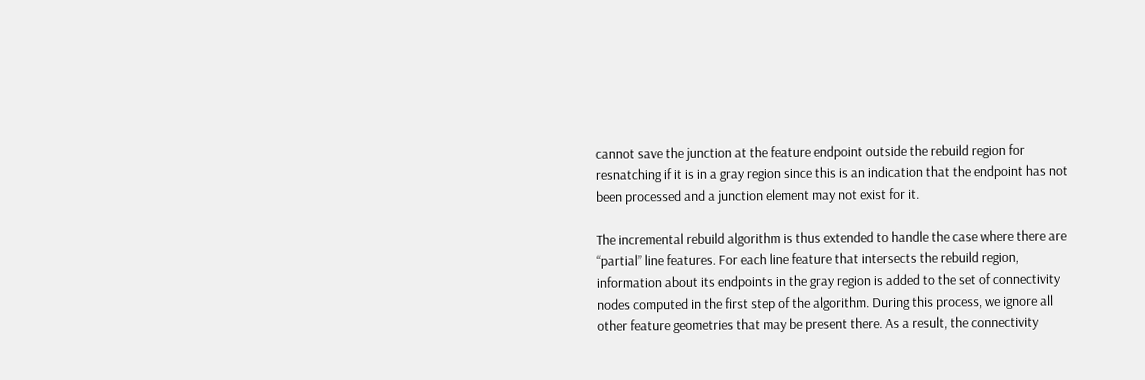cannot save the junction at the feature endpoint outside the rebuild region for resnatching if it is in a gray region since this is an indication that the endpoint has not been processed and a junction element may not exist for it.

The incremental rebuild algorithm is thus extended to handle the case where there are “partial” line features. For each line feature that intersects the rebuild region, information about its endpoints in the gray region is added to the set of connectivity nodes computed in the first step of the algorithm. During this process, we ignore all other feature geometries that may be present there. As a result, the connectivity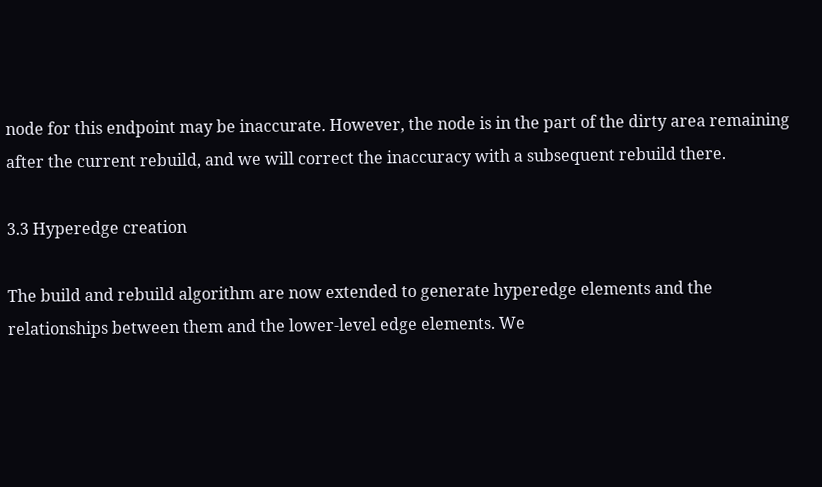node for this endpoint may be inaccurate. However, the node is in the part of the dirty area remaining after the current rebuild, and we will correct the inaccuracy with a subsequent rebuild there.

3.3 Hyperedge creation

The build and rebuild algorithm are now extended to generate hyperedge elements and the relationships between them and the lower-level edge elements. We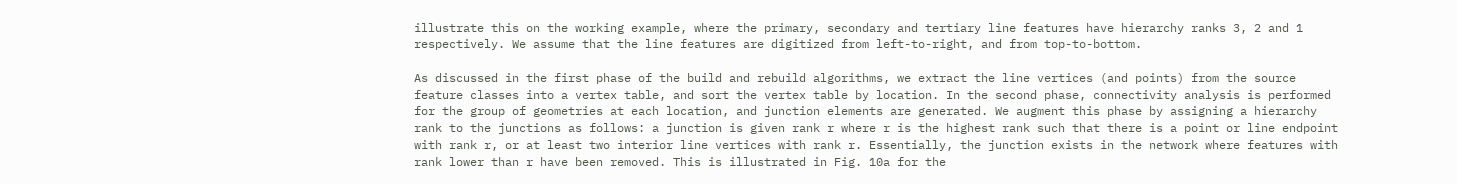illustrate this on the working example, where the primary, secondary and tertiary line features have hierarchy ranks 3, 2 and 1 respectively. We assume that the line features are digitized from left-to-right, and from top-to-bottom.

As discussed in the first phase of the build and rebuild algorithms, we extract the line vertices (and points) from the source feature classes into a vertex table, and sort the vertex table by location. In the second phase, connectivity analysis is performed for the group of geometries at each location, and junction elements are generated. We augment this phase by assigning a hierarchy rank to the junctions as follows: a junction is given rank r where r is the highest rank such that there is a point or line endpoint with rank r, or at least two interior line vertices with rank r. Essentially, the junction exists in the network where features with rank lower than r have been removed. This is illustrated in Fig. 10a for the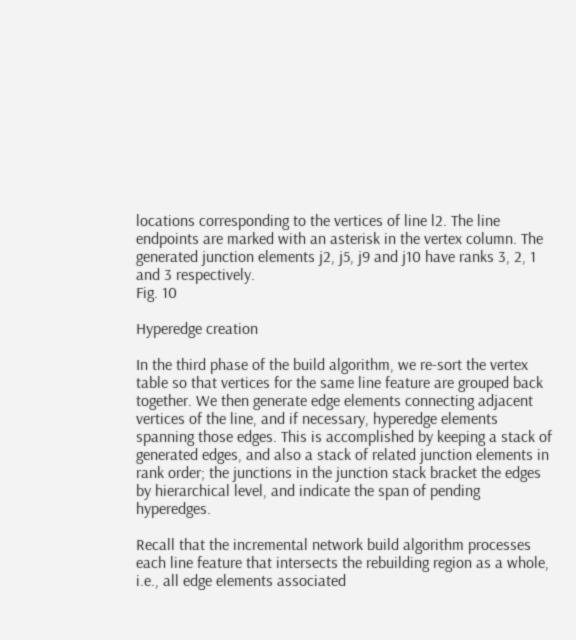locations corresponding to the vertices of line l2. The line endpoints are marked with an asterisk in the vertex column. The generated junction elements j2, j5, j9 and j10 have ranks 3, 2, 1 and 3 respectively.
Fig. 10

Hyperedge creation

In the third phase of the build algorithm, we re-sort the vertex table so that vertices for the same line feature are grouped back together. We then generate edge elements connecting adjacent vertices of the line, and if necessary, hyperedge elements spanning those edges. This is accomplished by keeping a stack of generated edges, and also a stack of related junction elements in rank order; the junctions in the junction stack bracket the edges by hierarchical level, and indicate the span of pending hyperedges.

Recall that the incremental network build algorithm processes each line feature that intersects the rebuilding region as a whole, i.e., all edge elements associated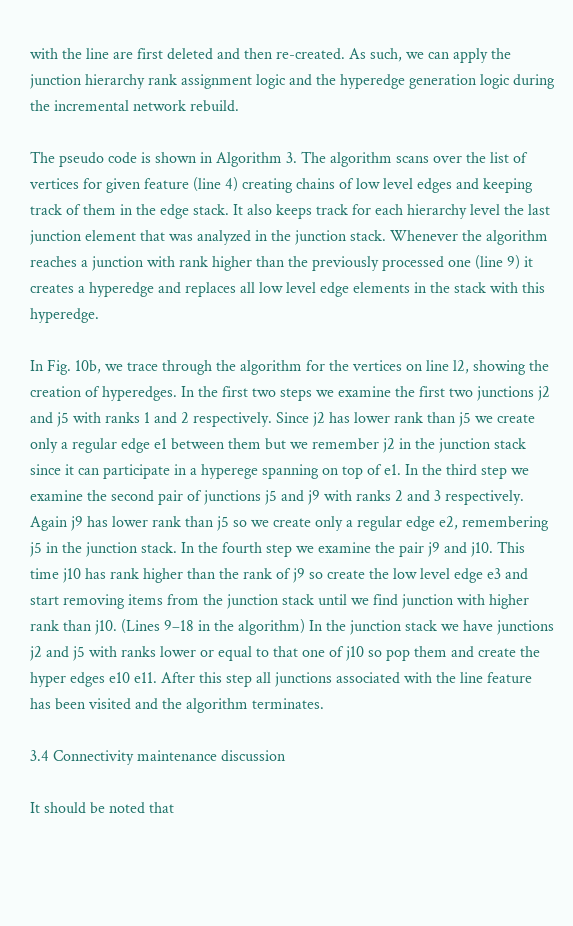with the line are first deleted and then re-created. As such, we can apply the junction hierarchy rank assignment logic and the hyperedge generation logic during the incremental network rebuild.

The pseudo code is shown in Algorithm 3. The algorithm scans over the list of vertices for given feature (line 4) creating chains of low level edges and keeping track of them in the edge stack. It also keeps track for each hierarchy level the last junction element that was analyzed in the junction stack. Whenever the algorithm reaches a junction with rank higher than the previously processed one (line 9) it creates a hyperedge and replaces all low level edge elements in the stack with this hyperedge.

In Fig. 10b, we trace through the algorithm for the vertices on line l2, showing the creation of hyperedges. In the first two steps we examine the first two junctions j2 and j5 with ranks 1 and 2 respectively. Since j2 has lower rank than j5 we create only a regular edge e1 between them but we remember j2 in the junction stack since it can participate in a hyperege spanning on top of e1. In the third step we examine the second pair of junctions j5 and j9 with ranks 2 and 3 respectively. Again j9 has lower rank than j5 so we create only a regular edge e2, remembering j5 in the junction stack. In the fourth step we examine the pair j9 and j10. This time j10 has rank higher than the rank of j9 so create the low level edge e3 and start removing items from the junction stack until we find junction with higher rank than j10. (Lines 9–18 in the algorithm) In the junction stack we have junctions j2 and j5 with ranks lower or equal to that one of j10 so pop them and create the hyper edges e10 e11. After this step all junctions associated with the line feature has been visited and the algorithm terminates.

3.4 Connectivity maintenance discussion

It should be noted that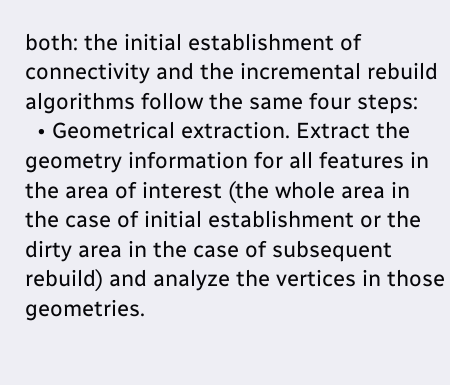both: the initial establishment of connectivity and the incremental rebuild algorithms follow the same four steps:
  • Geometrical extraction. Extract the geometry information for all features in the area of interest (the whole area in the case of initial establishment or the dirty area in the case of subsequent rebuild) and analyze the vertices in those geometries.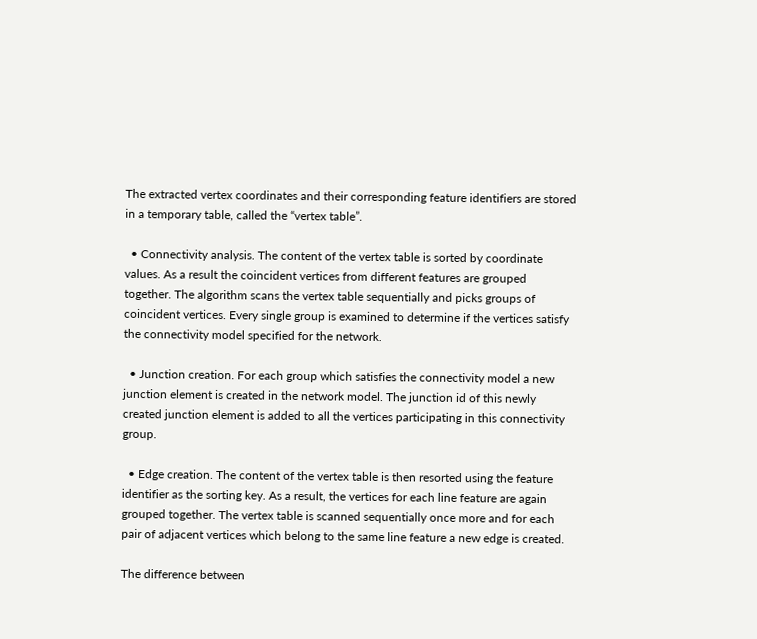The extracted vertex coordinates and their corresponding feature identifiers are stored in a temporary table, called the “vertex table”.

  • Connectivity analysis. The content of the vertex table is sorted by coordinate values. As a result the coincident vertices from different features are grouped together. The algorithm scans the vertex table sequentially and picks groups of coincident vertices. Every single group is examined to determine if the vertices satisfy the connectivity model specified for the network.

  • Junction creation. For each group which satisfies the connectivity model a new junction element is created in the network model. The junction id of this newly created junction element is added to all the vertices participating in this connectivity group.

  • Edge creation. The content of the vertex table is then resorted using the feature identifier as the sorting key. As a result, the vertices for each line feature are again grouped together. The vertex table is scanned sequentially once more and for each pair of adjacent vertices which belong to the same line feature a new edge is created.

The difference between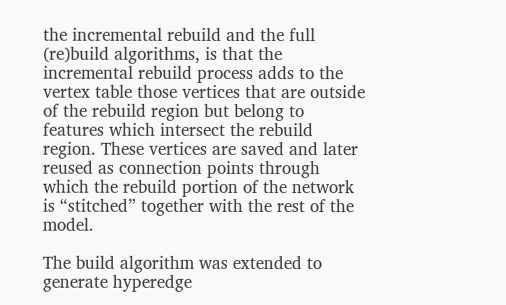the incremental rebuild and the full (re)build algorithms, is that the incremental rebuild process adds to the vertex table those vertices that are outside of the rebuild region but belong to features which intersect the rebuild region. These vertices are saved and later reused as connection points through which the rebuild portion of the network is “stitched” together with the rest of the model.

The build algorithm was extended to generate hyperedge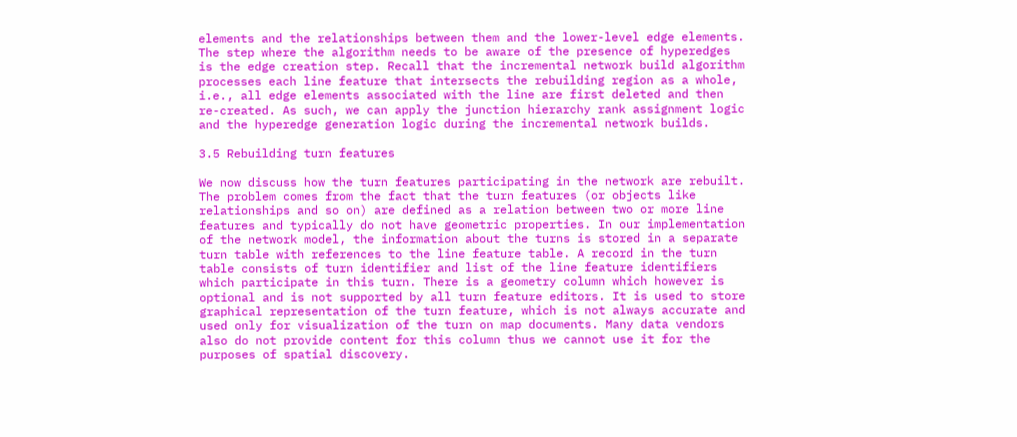elements and the relationships between them and the lower-level edge elements. The step where the algorithm needs to be aware of the presence of hyperedges is the edge creation step. Recall that the incremental network build algorithm processes each line feature that intersects the rebuilding region as a whole, i.e., all edge elements associated with the line are first deleted and then re-created. As such, we can apply the junction hierarchy rank assignment logic and the hyperedge generation logic during the incremental network builds.

3.5 Rebuilding turn features

We now discuss how the turn features participating in the network are rebuilt. The problem comes from the fact that the turn features (or objects like relationships and so on) are defined as a relation between two or more line features and typically do not have geometric properties. In our implementation of the network model, the information about the turns is stored in a separate turn table with references to the line feature table. A record in the turn table consists of turn identifier and list of the line feature identifiers which participate in this turn. There is a geometry column which however is optional and is not supported by all turn feature editors. It is used to store graphical representation of the turn feature, which is not always accurate and used only for visualization of the turn on map documents. Many data vendors also do not provide content for this column thus we cannot use it for the purposes of spatial discovery.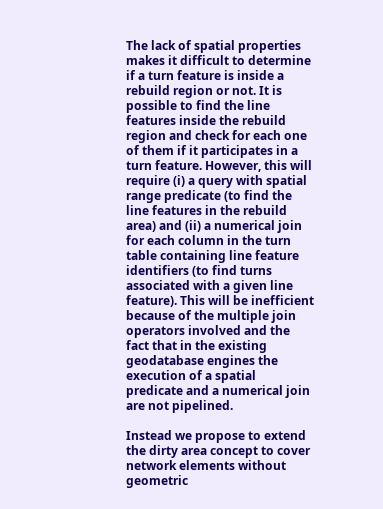The lack of spatial properties makes it difficult to determine if a turn feature is inside a rebuild region or not. It is possible to find the line features inside the rebuild region and check for each one of them if it participates in a turn feature. However, this will require (i) a query with spatial range predicate (to find the line features in the rebuild area) and (ii) a numerical join for each column in the turn table containing line feature identifiers (to find turns associated with a given line feature). This will be inefficient because of the multiple join operators involved and the fact that in the existing geodatabase engines the execution of a spatial predicate and a numerical join are not pipelined.

Instead we propose to extend the dirty area concept to cover network elements without geometric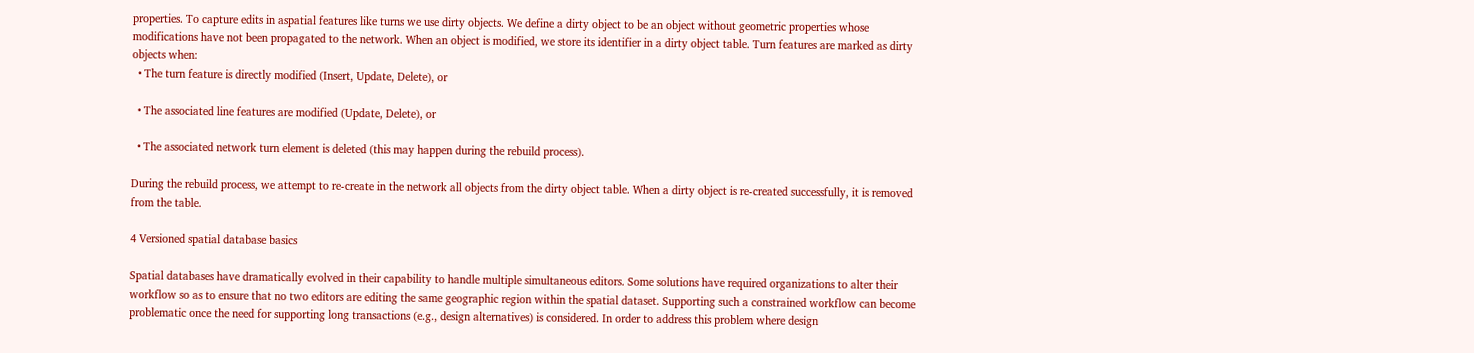properties. To capture edits in aspatial features like turns we use dirty objects. We define a dirty object to be an object without geometric properties whose modifications have not been propagated to the network. When an object is modified, we store its identifier in a dirty object table. Turn features are marked as dirty objects when:
  • The turn feature is directly modified (Insert, Update, Delete), or

  • The associated line features are modified (Update, Delete), or

  • The associated network turn element is deleted (this may happen during the rebuild process).

During the rebuild process, we attempt to re-create in the network all objects from the dirty object table. When a dirty object is re-created successfully, it is removed from the table.

4 Versioned spatial database basics

Spatial databases have dramatically evolved in their capability to handle multiple simultaneous editors. Some solutions have required organizations to alter their workflow so as to ensure that no two editors are editing the same geographic region within the spatial dataset. Supporting such a constrained workflow can become problematic once the need for supporting long transactions (e.g., design alternatives) is considered. In order to address this problem where design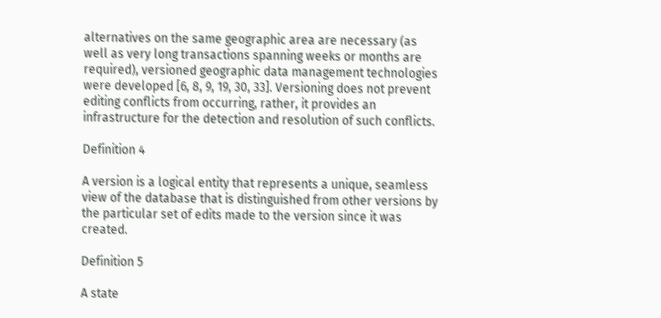alternatives on the same geographic area are necessary (as well as very long transactions spanning weeks or months are required), versioned geographic data management technologies were developed [6, 8, 9, 19, 30, 33]. Versioning does not prevent editing conflicts from occurring, rather, it provides an infrastructure for the detection and resolution of such conflicts.

Definition 4

A version is a logical entity that represents a unique, seamless view of the database that is distinguished from other versions by the particular set of edits made to the version since it was created.

Definition 5

A state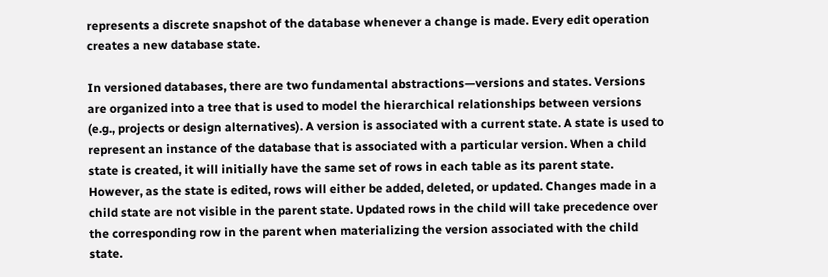represents a discrete snapshot of the database whenever a change is made. Every edit operation creates a new database state.

In versioned databases, there are two fundamental abstractions—versions and states. Versions are organized into a tree that is used to model the hierarchical relationships between versions (e.g., projects or design alternatives). A version is associated with a current state. A state is used to represent an instance of the database that is associated with a particular version. When a child state is created, it will initially have the same set of rows in each table as its parent state. However, as the state is edited, rows will either be added, deleted, or updated. Changes made in a child state are not visible in the parent state. Updated rows in the child will take precedence over the corresponding row in the parent when materializing the version associated with the child state.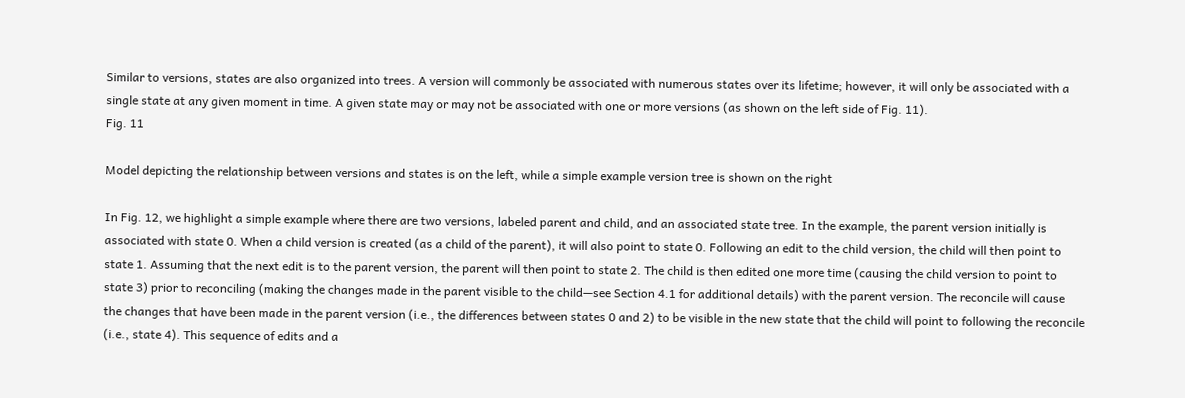Similar to versions, states are also organized into trees. A version will commonly be associated with numerous states over its lifetime; however, it will only be associated with a single state at any given moment in time. A given state may or may not be associated with one or more versions (as shown on the left side of Fig. 11).
Fig. 11

Model depicting the relationship between versions and states is on the left, while a simple example version tree is shown on the right

In Fig. 12, we highlight a simple example where there are two versions, labeled parent and child, and an associated state tree. In the example, the parent version initially is associated with state 0. When a child version is created (as a child of the parent), it will also point to state 0. Following an edit to the child version, the child will then point to state 1. Assuming that the next edit is to the parent version, the parent will then point to state 2. The child is then edited one more time (causing the child version to point to state 3) prior to reconciling (making the changes made in the parent visible to the child—see Section 4.1 for additional details) with the parent version. The reconcile will cause the changes that have been made in the parent version (i.e., the differences between states 0 and 2) to be visible in the new state that the child will point to following the reconcile (i.e., state 4). This sequence of edits and a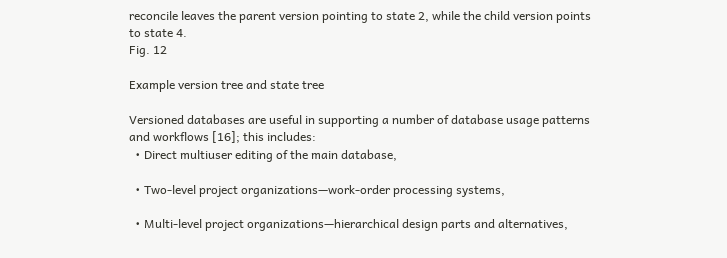reconcile leaves the parent version pointing to state 2, while the child version points to state 4.
Fig. 12

Example version tree and state tree

Versioned databases are useful in supporting a number of database usage patterns and workflows [16]; this includes:
  • Direct multiuser editing of the main database,

  • Two-level project organizations—work-order processing systems,

  • Multi-level project organizations—hierarchical design parts and alternatives,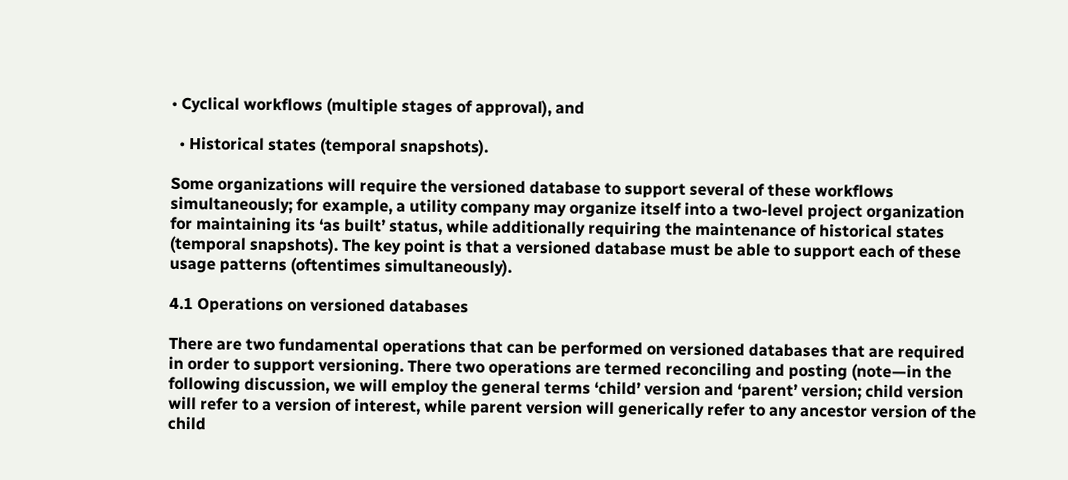• Cyclical workflows (multiple stages of approval), and

  • Historical states (temporal snapshots).

Some organizations will require the versioned database to support several of these workflows simultaneously; for example, a utility company may organize itself into a two-level project organization for maintaining its ‘as built’ status, while additionally requiring the maintenance of historical states (temporal snapshots). The key point is that a versioned database must be able to support each of these usage patterns (oftentimes simultaneously).

4.1 Operations on versioned databases

There are two fundamental operations that can be performed on versioned databases that are required in order to support versioning. There two operations are termed reconciling and posting (note—in the following discussion, we will employ the general terms ‘child’ version and ‘parent’ version; child version will refer to a version of interest, while parent version will generically refer to any ancestor version of the child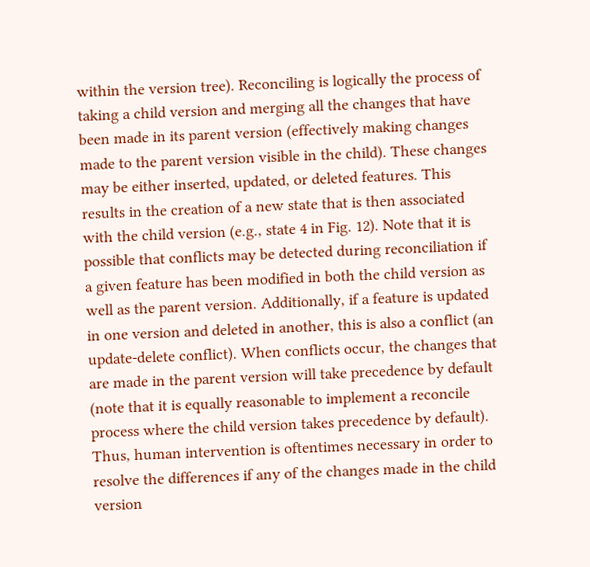within the version tree). Reconciling is logically the process of taking a child version and merging all the changes that have been made in its parent version (effectively making changes made to the parent version visible in the child). These changes may be either inserted, updated, or deleted features. This results in the creation of a new state that is then associated with the child version (e.g., state 4 in Fig. 12). Note that it is possible that conflicts may be detected during reconciliation if a given feature has been modified in both the child version as well as the parent version. Additionally, if a feature is updated in one version and deleted in another, this is also a conflict (an update-delete conflict). When conflicts occur, the changes that are made in the parent version will take precedence by default (note that it is equally reasonable to implement a reconcile process where the child version takes precedence by default). Thus, human intervention is oftentimes necessary in order to resolve the differences if any of the changes made in the child version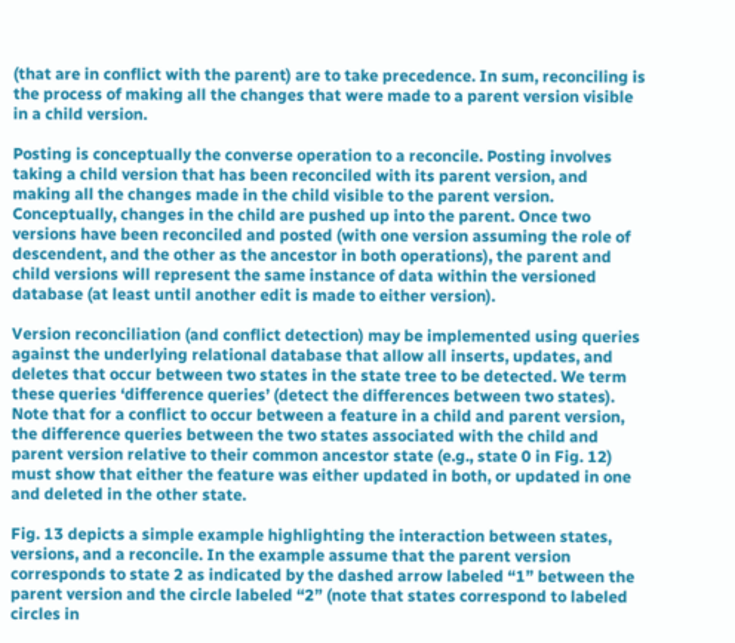(that are in conflict with the parent) are to take precedence. In sum, reconciling is the process of making all the changes that were made to a parent version visible in a child version.

Posting is conceptually the converse operation to a reconcile. Posting involves taking a child version that has been reconciled with its parent version, and making all the changes made in the child visible to the parent version. Conceptually, changes in the child are pushed up into the parent. Once two versions have been reconciled and posted (with one version assuming the role of descendent, and the other as the ancestor in both operations), the parent and child versions will represent the same instance of data within the versioned database (at least until another edit is made to either version).

Version reconciliation (and conflict detection) may be implemented using queries against the underlying relational database that allow all inserts, updates, and deletes that occur between two states in the state tree to be detected. We term these queries ‘difference queries’ (detect the differences between two states). Note that for a conflict to occur between a feature in a child and parent version, the difference queries between the two states associated with the child and parent version relative to their common ancestor state (e.g., state 0 in Fig. 12) must show that either the feature was either updated in both, or updated in one and deleted in the other state.

Fig. 13 depicts a simple example highlighting the interaction between states, versions, and a reconcile. In the example assume that the parent version corresponds to state 2 as indicated by the dashed arrow labeled “1” between the parent version and the circle labeled “2” (note that states correspond to labeled circles in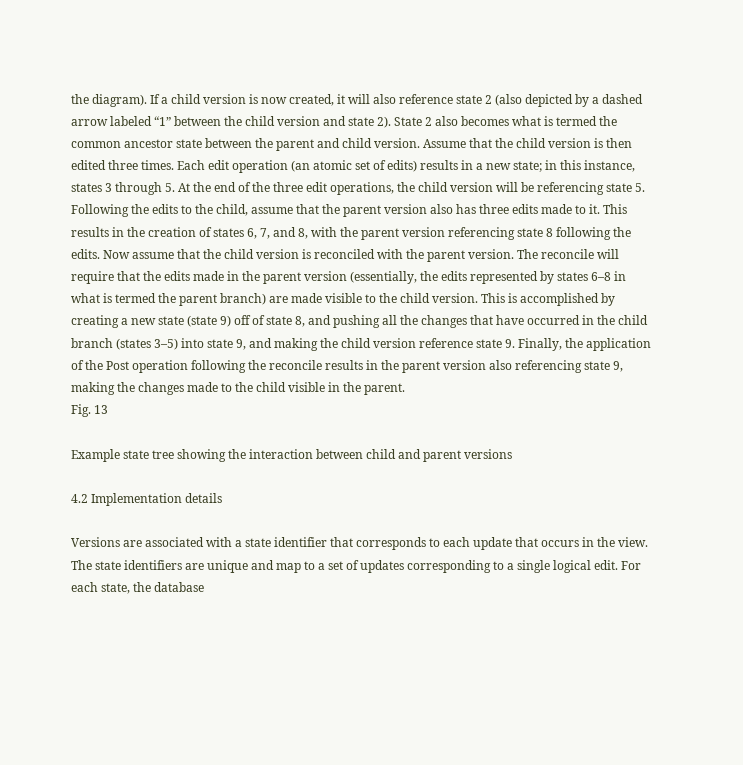the diagram). If a child version is now created, it will also reference state 2 (also depicted by a dashed arrow labeled “1” between the child version and state 2). State 2 also becomes what is termed the common ancestor state between the parent and child version. Assume that the child version is then edited three times. Each edit operation (an atomic set of edits) results in a new state; in this instance, states 3 through 5. At the end of the three edit operations, the child version will be referencing state 5. Following the edits to the child, assume that the parent version also has three edits made to it. This results in the creation of states 6, 7, and 8, with the parent version referencing state 8 following the edits. Now assume that the child version is reconciled with the parent version. The reconcile will require that the edits made in the parent version (essentially, the edits represented by states 6–8 in what is termed the parent branch) are made visible to the child version. This is accomplished by creating a new state (state 9) off of state 8, and pushing all the changes that have occurred in the child branch (states 3–5) into state 9, and making the child version reference state 9. Finally, the application of the Post operation following the reconcile results in the parent version also referencing state 9, making the changes made to the child visible in the parent.
Fig. 13

Example state tree showing the interaction between child and parent versions

4.2 Implementation details

Versions are associated with a state identifier that corresponds to each update that occurs in the view. The state identifiers are unique and map to a set of updates corresponding to a single logical edit. For each state, the database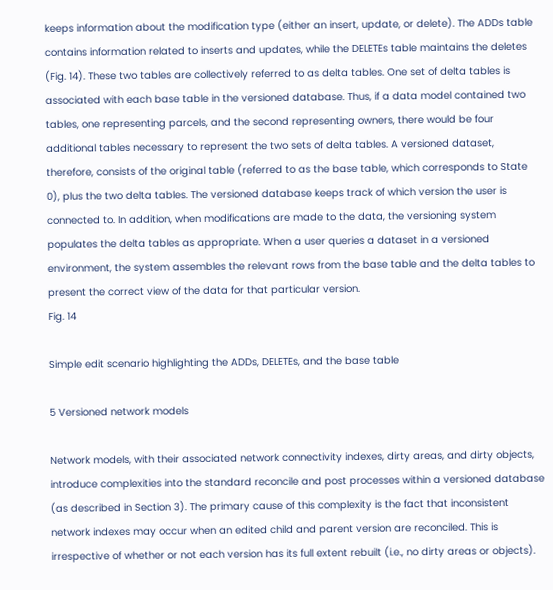keeps information about the modification type (either an insert, update, or delete). The ADDs table contains information related to inserts and updates, while the DELETEs table maintains the deletes (Fig. 14). These two tables are collectively referred to as delta tables. One set of delta tables is associated with each base table in the versioned database. Thus, if a data model contained two tables, one representing parcels, and the second representing owners, there would be four additional tables necessary to represent the two sets of delta tables. A versioned dataset, therefore, consists of the original table (referred to as the base table, which corresponds to State 0), plus the two delta tables. The versioned database keeps track of which version the user is connected to. In addition, when modifications are made to the data, the versioning system populates the delta tables as appropriate. When a user queries a dataset in a versioned environment, the system assembles the relevant rows from the base table and the delta tables to present the correct view of the data for that particular version.
Fig. 14

Simple edit scenario highlighting the ADDs, DELETEs, and the base table

5 Versioned network models

Network models, with their associated network connectivity indexes, dirty areas, and dirty objects, introduce complexities into the standard reconcile and post processes within a versioned database (as described in Section 3). The primary cause of this complexity is the fact that inconsistent network indexes may occur when an edited child and parent version are reconciled. This is irrespective of whether or not each version has its full extent rebuilt (i.e., no dirty areas or objects).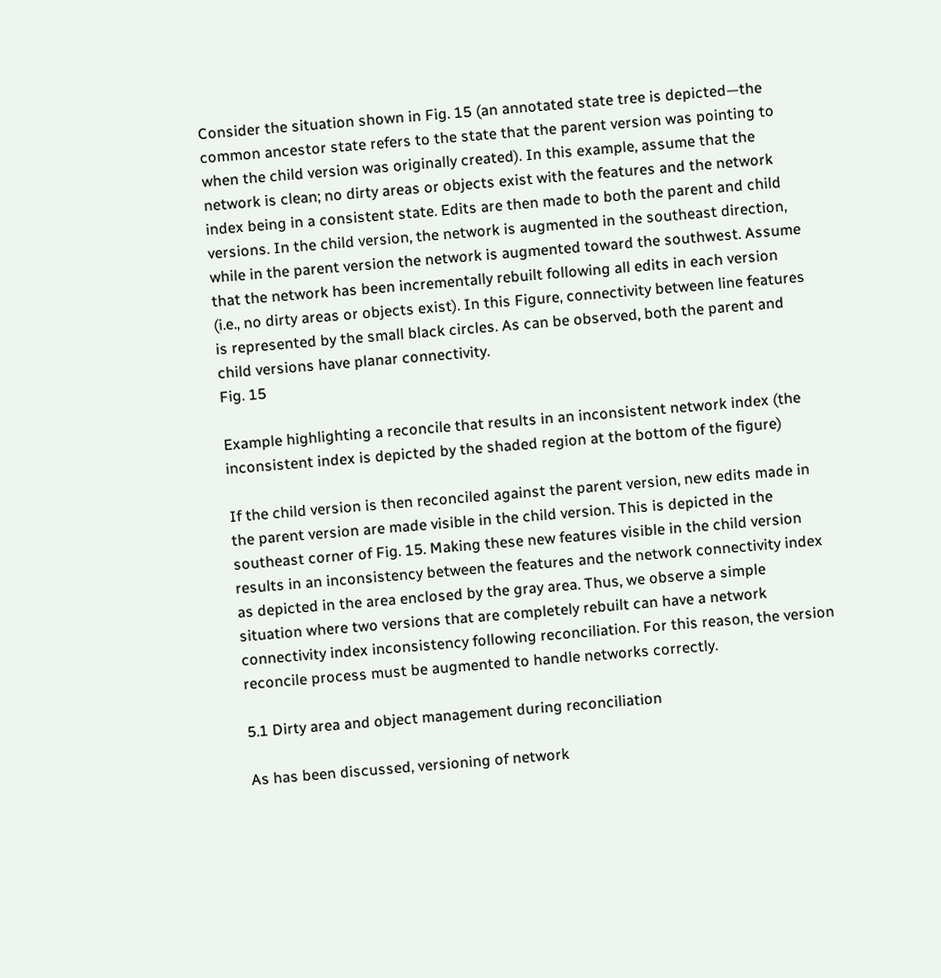Consider the situation shown in Fig. 15 (an annotated state tree is depicted—the common ancestor state refers to the state that the parent version was pointing to when the child version was originally created). In this example, assume that the network is clean; no dirty areas or objects exist with the features and the network index being in a consistent state. Edits are then made to both the parent and child versions. In the child version, the network is augmented in the southeast direction, while in the parent version the network is augmented toward the southwest. Assume that the network has been incrementally rebuilt following all edits in each version (i.e., no dirty areas or objects exist). In this Figure, connectivity between line features is represented by the small black circles. As can be observed, both the parent and child versions have planar connectivity.
Fig. 15

Example highlighting a reconcile that results in an inconsistent network index (the inconsistent index is depicted by the shaded region at the bottom of the figure)

If the child version is then reconciled against the parent version, new edits made in the parent version are made visible in the child version. This is depicted in the southeast corner of Fig. 15. Making these new features visible in the child version results in an inconsistency between the features and the network connectivity index as depicted in the area enclosed by the gray area. Thus, we observe a simple situation where two versions that are completely rebuilt can have a network connectivity index inconsistency following reconciliation. For this reason, the version reconcile process must be augmented to handle networks correctly.

5.1 Dirty area and object management during reconciliation

As has been discussed, versioning of network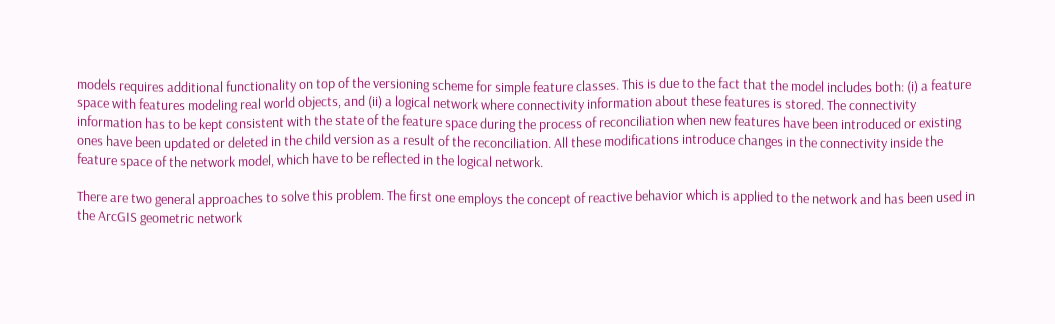models requires additional functionality on top of the versioning scheme for simple feature classes. This is due to the fact that the model includes both: (i) a feature space with features modeling real world objects, and (ii) a logical network where connectivity information about these features is stored. The connectivity information has to be kept consistent with the state of the feature space during the process of reconciliation when new features have been introduced or existing ones have been updated or deleted in the child version as a result of the reconciliation. All these modifications introduce changes in the connectivity inside the feature space of the network model, which have to be reflected in the logical network.

There are two general approaches to solve this problem. The first one employs the concept of reactive behavior which is applied to the network and has been used in the ArcGIS geometric network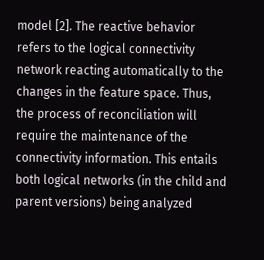model [2]. The reactive behavior refers to the logical connectivity network reacting automatically to the changes in the feature space. Thus, the process of reconciliation will require the maintenance of the connectivity information. This entails both logical networks (in the child and parent versions) being analyzed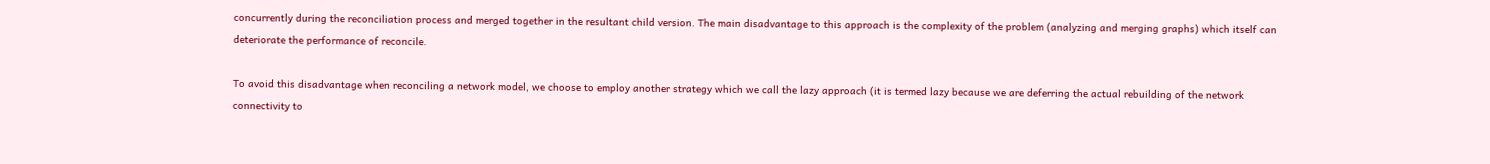concurrently during the reconciliation process and merged together in the resultant child version. The main disadvantage to this approach is the complexity of the problem (analyzing and merging graphs) which itself can deteriorate the performance of reconcile.

To avoid this disadvantage when reconciling a network model, we choose to employ another strategy which we call the lazy approach (it is termed lazy because we are deferring the actual rebuilding of the network connectivity to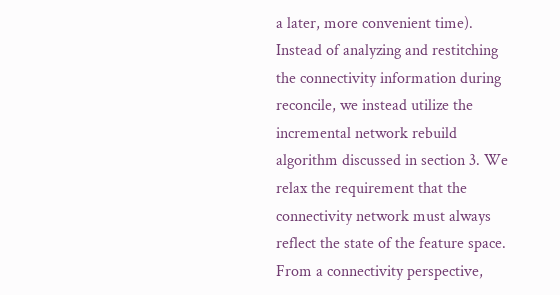a later, more convenient time). Instead of analyzing and restitching the connectivity information during reconcile, we instead utilize the incremental network rebuild algorithm discussed in section 3. We relax the requirement that the connectivity network must always reflect the state of the feature space. From a connectivity perspective,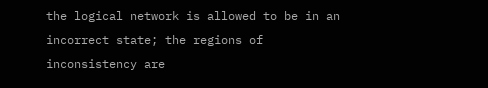the logical network is allowed to be in an incorrect state; the regions of inconsistency are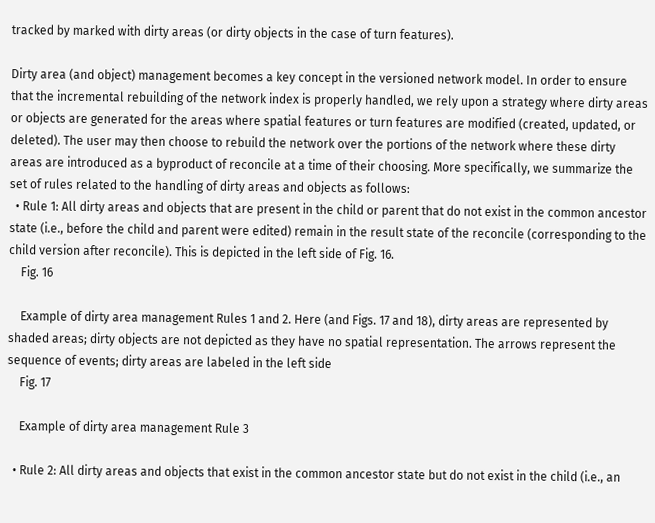tracked by marked with dirty areas (or dirty objects in the case of turn features).

Dirty area (and object) management becomes a key concept in the versioned network model. In order to ensure that the incremental rebuilding of the network index is properly handled, we rely upon a strategy where dirty areas or objects are generated for the areas where spatial features or turn features are modified (created, updated, or deleted). The user may then choose to rebuild the network over the portions of the network where these dirty areas are introduced as a byproduct of reconcile at a time of their choosing. More specifically, we summarize the set of rules related to the handling of dirty areas and objects as follows:
  • Rule 1: All dirty areas and objects that are present in the child or parent that do not exist in the common ancestor state (i.e., before the child and parent were edited) remain in the result state of the reconcile (corresponding to the child version after reconcile). This is depicted in the left side of Fig. 16.
    Fig. 16

    Example of dirty area management Rules 1 and 2. Here (and Figs. 17 and 18), dirty areas are represented by shaded areas; dirty objects are not depicted as they have no spatial representation. The arrows represent the sequence of events; dirty areas are labeled in the left side
    Fig. 17

    Example of dirty area management Rule 3

  • Rule 2: All dirty areas and objects that exist in the common ancestor state but do not exist in the child (i.e., an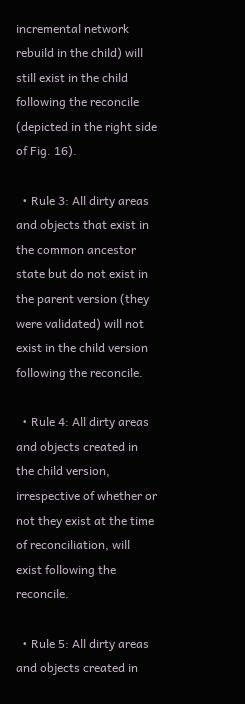incremental network rebuild in the child) will still exist in the child following the reconcile (depicted in the right side of Fig. 16).

  • Rule 3: All dirty areas and objects that exist in the common ancestor state but do not exist in the parent version (they were validated) will not exist in the child version following the reconcile.

  • Rule 4: All dirty areas and objects created in the child version, irrespective of whether or not they exist at the time of reconciliation, will exist following the reconcile.

  • Rule 5: All dirty areas and objects created in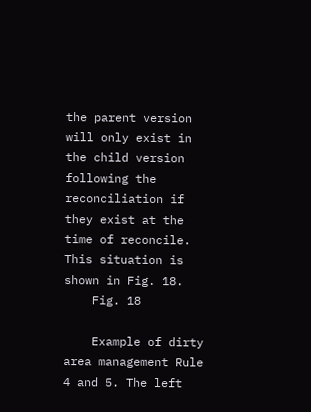the parent version will only exist in the child version following the reconciliation if they exist at the time of reconcile. This situation is shown in Fig. 18.
    Fig. 18

    Example of dirty area management Rule 4 and 5. The left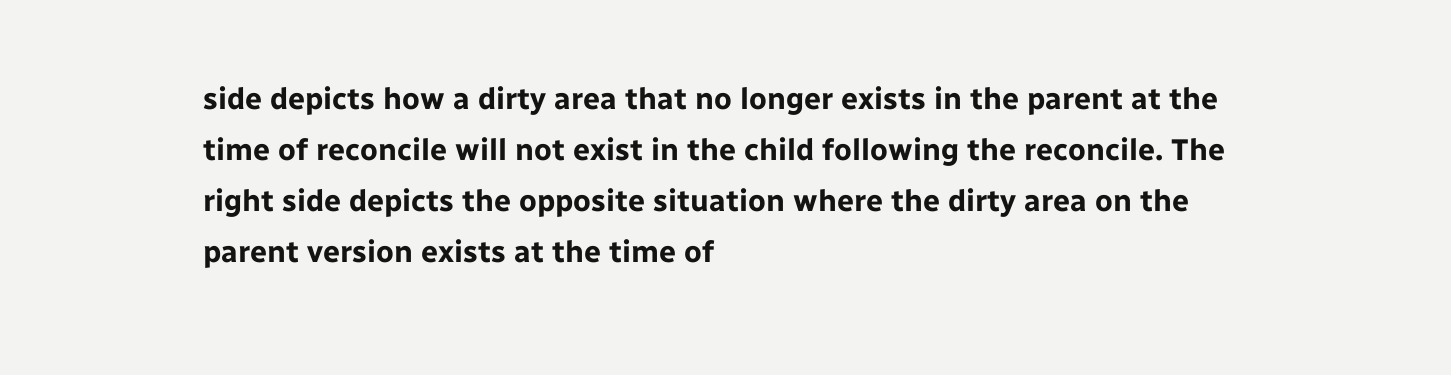side depicts how a dirty area that no longer exists in the parent at the time of reconcile will not exist in the child following the reconcile. The right side depicts the opposite situation where the dirty area on the parent version exists at the time of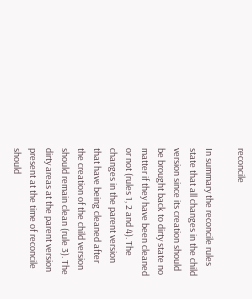reconcile

In summary the reconcile rules state that all changes in the child version since its creation should be brought back to dirty state no matter if they have been cleaned or not (rules 1, 2 and 4). The changes in the parent version that have being cleaned after the creation of the child version should remain clean (rule 3). The dirty areas at the parent version present at the time of reconcile should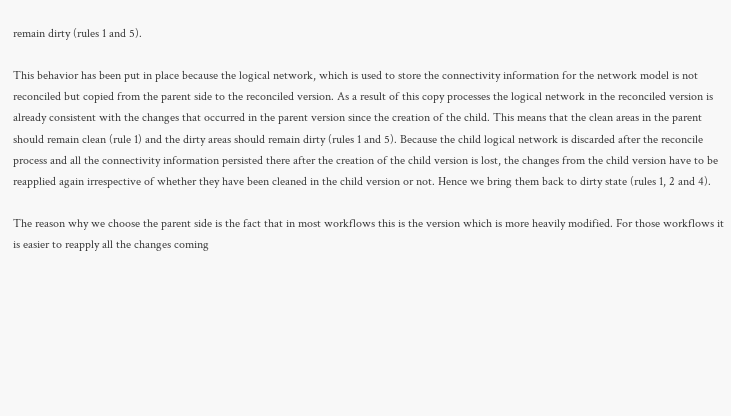remain dirty (rules 1 and 5).

This behavior has been put in place because the logical network, which is used to store the connectivity information for the network model is not reconciled but copied from the parent side to the reconciled version. As a result of this copy processes the logical network in the reconciled version is already consistent with the changes that occurred in the parent version since the creation of the child. This means that the clean areas in the parent should remain clean (rule 1) and the dirty areas should remain dirty (rules 1 and 5). Because the child logical network is discarded after the reconcile process and all the connectivity information persisted there after the creation of the child version is lost, the changes from the child version have to be reapplied again irrespective of whether they have been cleaned in the child version or not. Hence we bring them back to dirty state (rules 1, 2 and 4).

The reason why we choose the parent side is the fact that in most workflows this is the version which is more heavily modified. For those workflows it is easier to reapply all the changes coming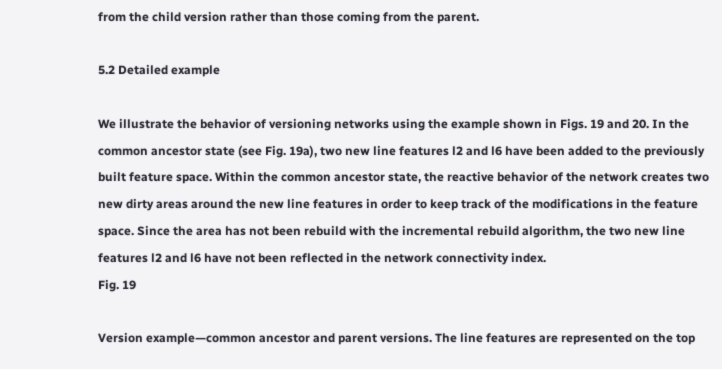from the child version rather than those coming from the parent.

5.2 Detailed example

We illustrate the behavior of versioning networks using the example shown in Figs. 19 and 20. In the common ancestor state (see Fig. 19a), two new line features l2 and l6 have been added to the previously built feature space. Within the common ancestor state, the reactive behavior of the network creates two new dirty areas around the new line features in order to keep track of the modifications in the feature space. Since the area has not been rebuild with the incremental rebuild algorithm, the two new line features l2 and l6 have not been reflected in the network connectivity index.
Fig. 19

Version example—common ancestor and parent versions. The line features are represented on the top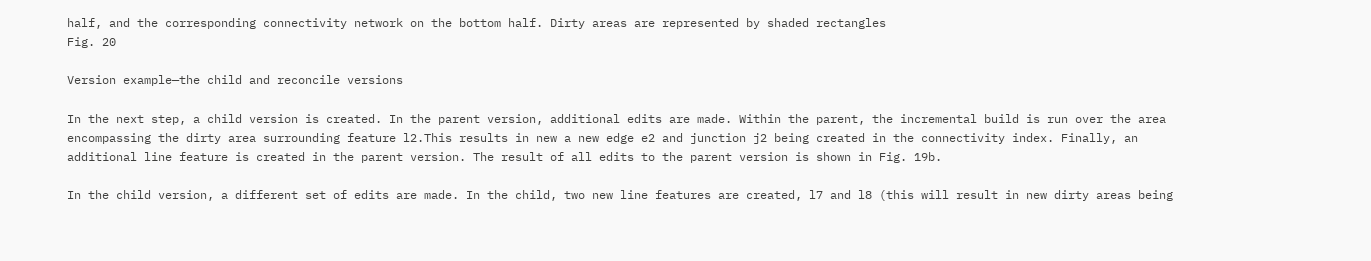half, and the corresponding connectivity network on the bottom half. Dirty areas are represented by shaded rectangles
Fig. 20

Version example—the child and reconcile versions

In the next step, a child version is created. In the parent version, additional edits are made. Within the parent, the incremental build is run over the area encompassing the dirty area surrounding feature l2.This results in new a new edge e2 and junction j2 being created in the connectivity index. Finally, an additional line feature is created in the parent version. The result of all edits to the parent version is shown in Fig. 19b.

In the child version, a different set of edits are made. In the child, two new line features are created, l7 and l8 (this will result in new dirty areas being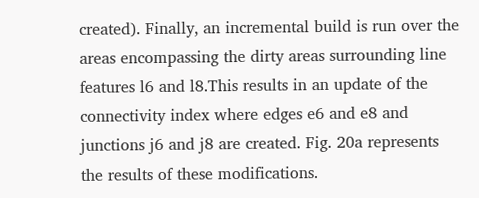created). Finally, an incremental build is run over the areas encompassing the dirty areas surrounding line features l6 and l8.This results in an update of the connectivity index where edges e6 and e8 and junctions j6 and j8 are created. Fig. 20a represents the results of these modifications.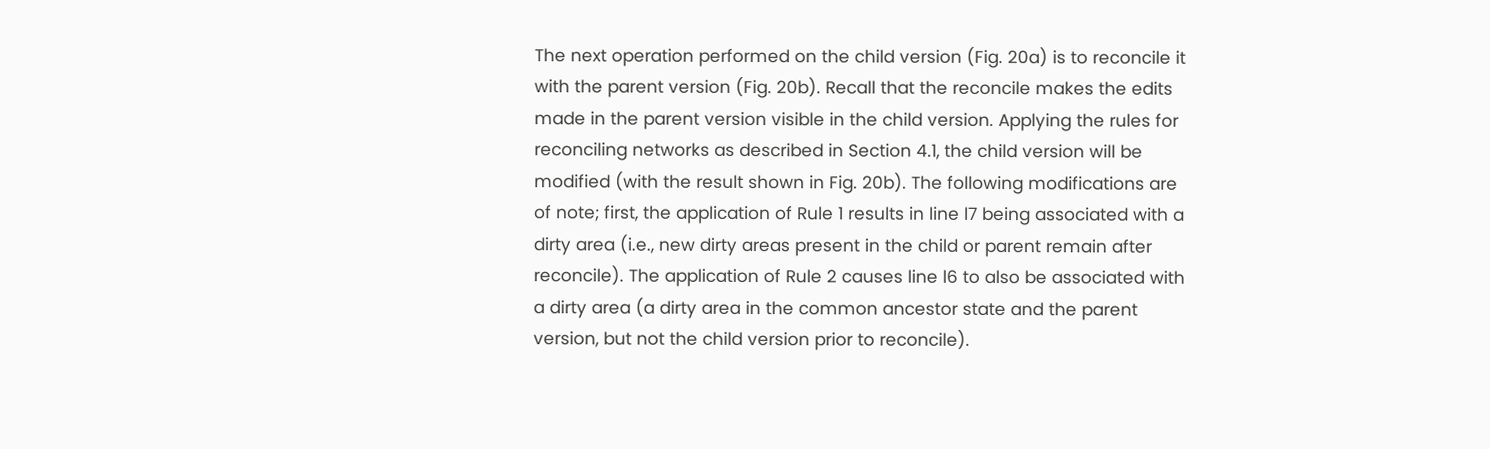The next operation performed on the child version (Fig. 20a) is to reconcile it with the parent version (Fig. 20b). Recall that the reconcile makes the edits made in the parent version visible in the child version. Applying the rules for reconciling networks as described in Section 4.1, the child version will be modified (with the result shown in Fig. 20b). The following modifications are of note; first, the application of Rule 1 results in line l7 being associated with a dirty area (i.e., new dirty areas present in the child or parent remain after reconcile). The application of Rule 2 causes line l6 to also be associated with a dirty area (a dirty area in the common ancestor state and the parent version, but not the child version prior to reconcile).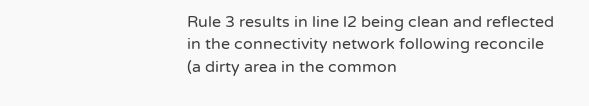Rule 3 results in line l2 being clean and reflected in the connectivity network following reconcile (a dirty area in the common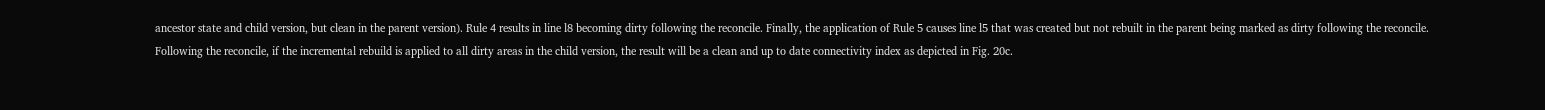ancestor state and child version, but clean in the parent version). Rule 4 results in line l8 becoming dirty following the reconcile. Finally, the application of Rule 5 causes line l5 that was created but not rebuilt in the parent being marked as dirty following the reconcile. Following the reconcile, if the incremental rebuild is applied to all dirty areas in the child version, the result will be a clean and up to date connectivity index as depicted in Fig. 20c.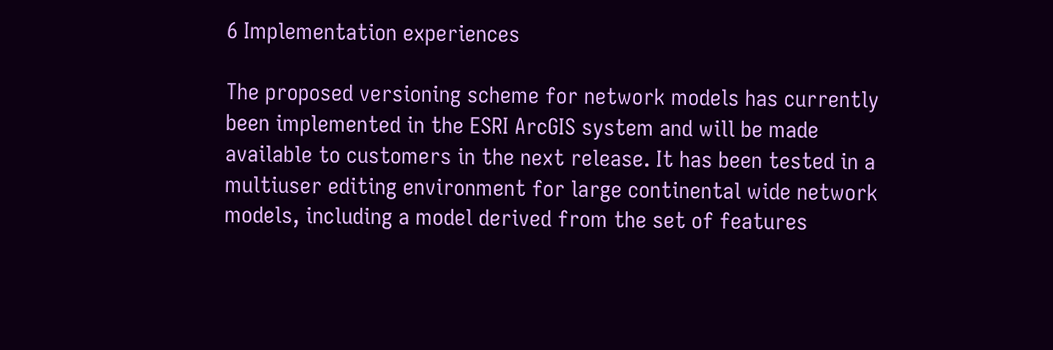6 Implementation experiences

The proposed versioning scheme for network models has currently been implemented in the ESRI ArcGIS system and will be made available to customers in the next release. It has been tested in a multiuser editing environment for large continental wide network models, including a model derived from the set of features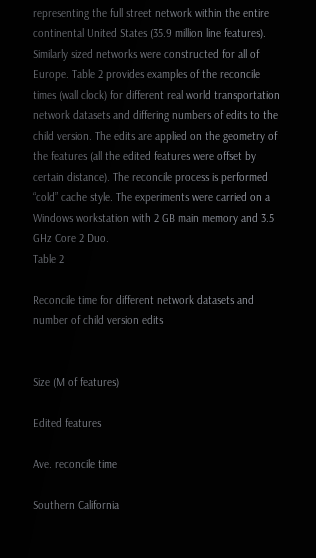representing the full street network within the entire continental United States (35.9 million line features). Similarly sized networks were constructed for all of Europe. Table 2 provides examples of the reconcile times (wall clock) for different real world transportation network datasets and differing numbers of edits to the child version. The edits are applied on the geometry of the features (all the edited features were offset by certain distance). The reconcile process is performed “cold” cache style. The experiments were carried on a Windows workstation with 2 GB main memory and 3.5 GHz Core 2 Duo.
Table 2

Reconcile time for different network datasets and number of child version edits


Size (M of features)

Edited features

Ave. reconcile time

Southern California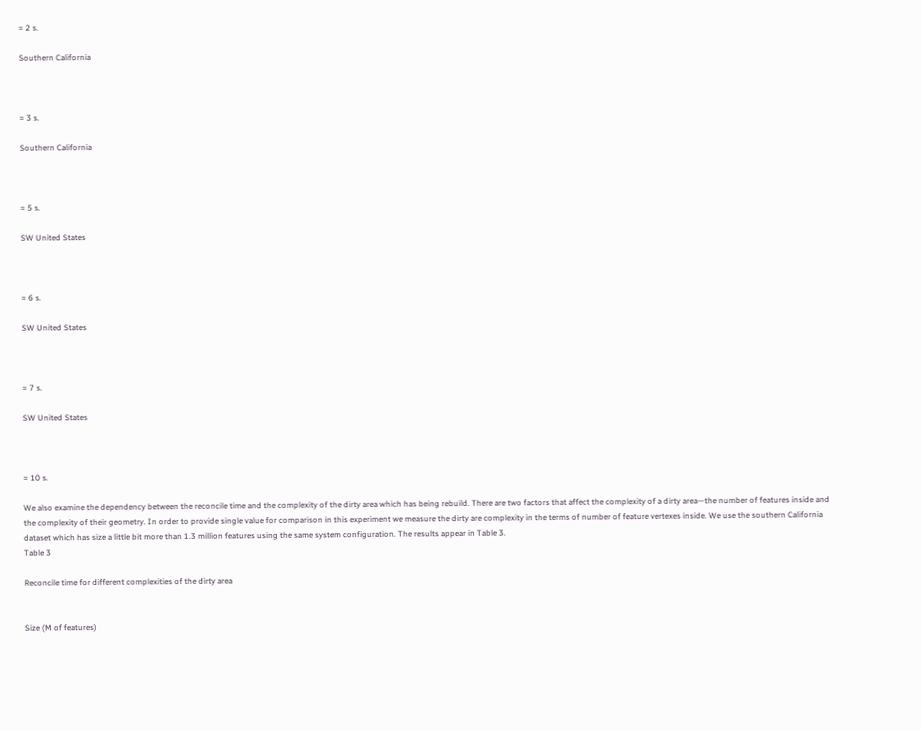≈ 2 s.

Southern California



≈ 3 s.

Southern California



≈ 5 s.

SW United States



≈ 6 s.

SW United States



≈ 7 s.

SW United States



≈ 10 s.

We also examine the dependency between the reconcile time and the complexity of the dirty area which has being rebuild. There are two factors that affect the complexity of a dirty area—the number of features inside and the complexity of their geometry. In order to provide single value for comparison in this experiment we measure the dirty are complexity in the terms of number of feature vertexes inside. We use the southern California dataset which has size a little bit more than 1.3 million features using the same system configuration. The results appear in Table 3.
Table 3

Reconcile time for different complexities of the dirty area


Size (M of features)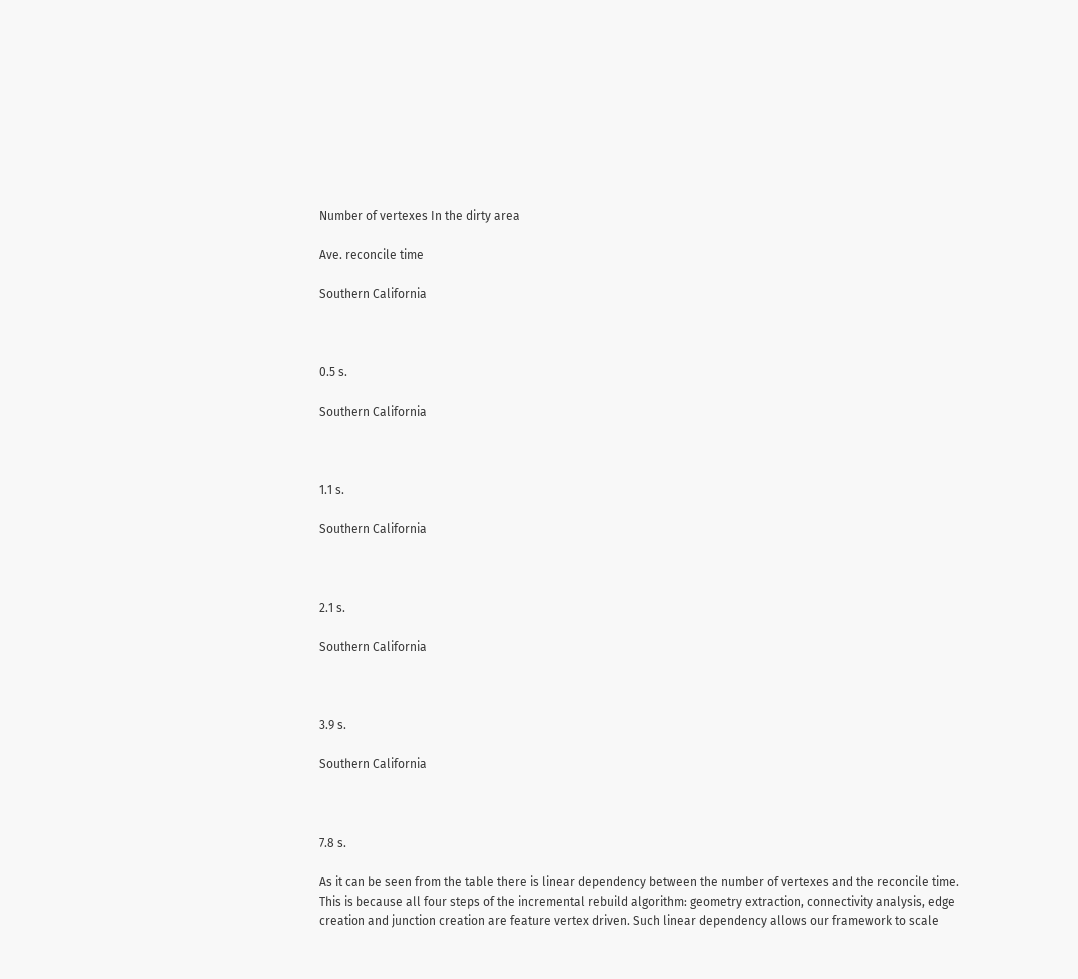Number of vertexes In the dirty area

Ave. reconcile time

Southern California



0.5 s.

Southern California



1.1 s.

Southern California



2.1 s.

Southern California



3.9 s.

Southern California



7.8 s.

As it can be seen from the table there is linear dependency between the number of vertexes and the reconcile time. This is because all four steps of the incremental rebuild algorithm: geometry extraction, connectivity analysis, edge creation and junction creation are feature vertex driven. Such linear dependency allows our framework to scale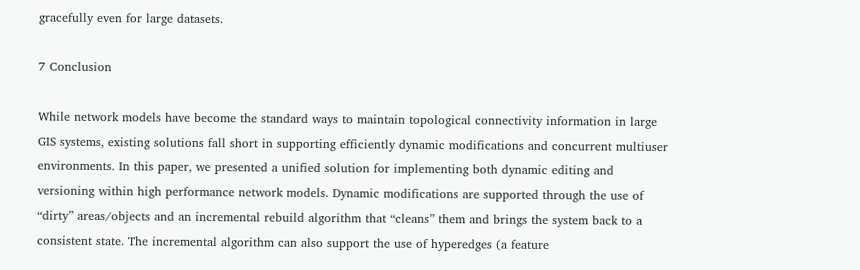gracefully even for large datasets.

7 Conclusion

While network models have become the standard ways to maintain topological connectivity information in large GIS systems, existing solutions fall short in supporting efficiently dynamic modifications and concurrent multiuser environments. In this paper, we presented a unified solution for implementing both dynamic editing and versioning within high performance network models. Dynamic modifications are supported through the use of “dirty” areas/objects and an incremental rebuild algorithm that “cleans” them and brings the system back to a consistent state. The incremental algorithm can also support the use of hyperedges (a feature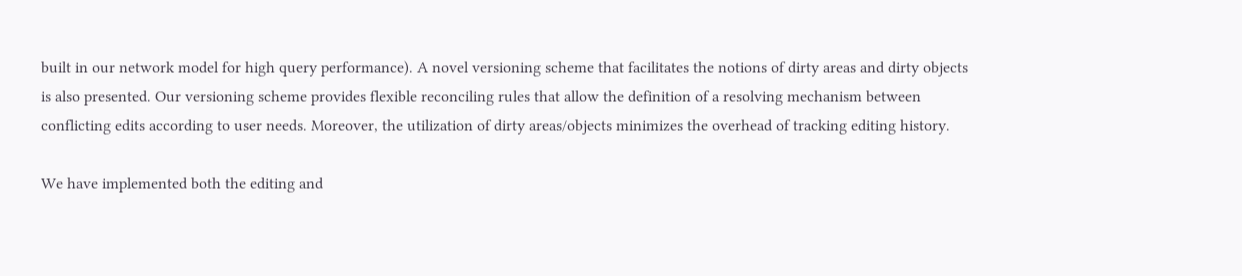built in our network model for high query performance). A novel versioning scheme that facilitates the notions of dirty areas and dirty objects is also presented. Our versioning scheme provides flexible reconciling rules that allow the definition of a resolving mechanism between conflicting edits according to user needs. Moreover, the utilization of dirty areas/objects minimizes the overhead of tracking editing history.

We have implemented both the editing and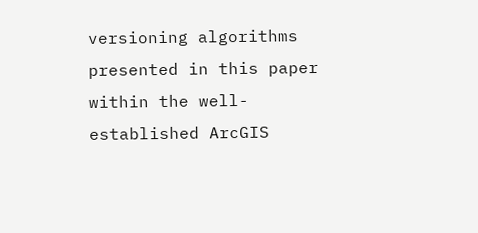versioning algorithms presented in this paper within the well-established ArcGIS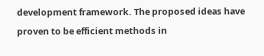development framework. The proposed ideas have proven to be efficient methods in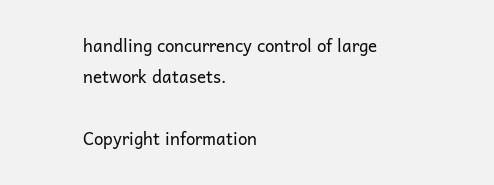handling concurrency control of large network datasets.

Copyright information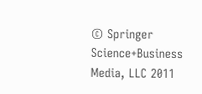© Springer Science+Business Media, LLC 2011